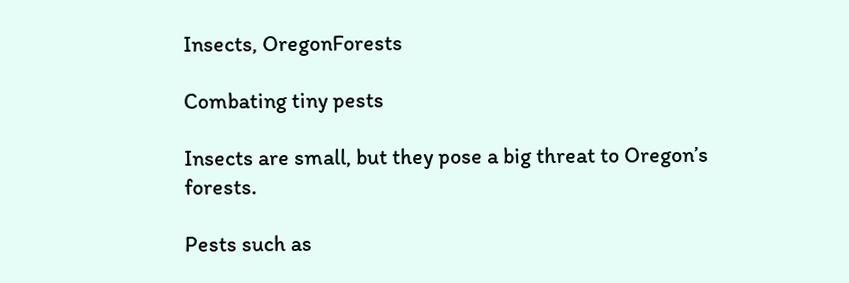Insects, OregonForests

Combating tiny pests

Insects are small, but they pose a big threat to Oregon’s forests.

Pests such as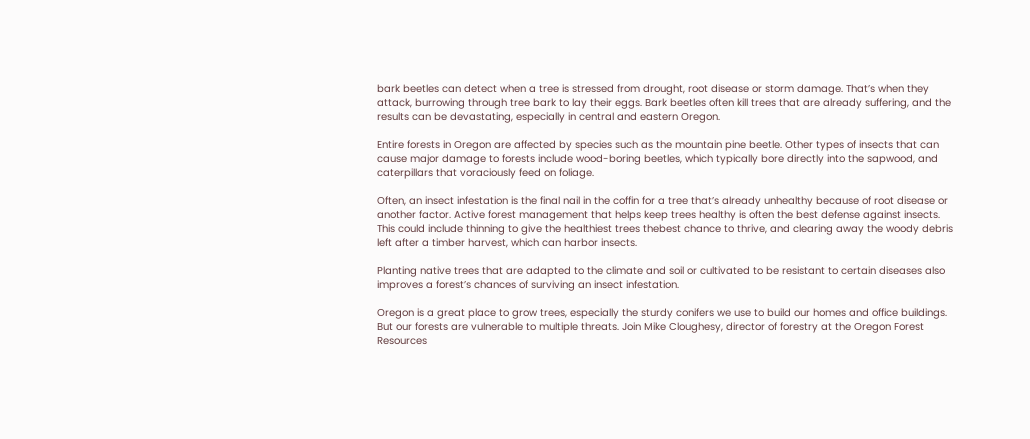bark beetles can detect when a tree is stressed from drought, root disease or storm damage. That’s when they attack, burrowing through tree bark to lay their eggs. Bark beetles often kill trees that are already suffering, and the results can be devastating, especially in central and eastern Oregon.

Entire forests in Oregon are affected by species such as the mountain pine beetle. Other types of insects that can cause major damage to forests include wood-boring beetles, which typically bore directly into the sapwood, and caterpillars that voraciously feed on foliage.

Often, an insect infestation is the final nail in the coffin for a tree that’s already unhealthy because of root disease or another factor. Active forest management that helps keep trees healthy is often the best defense against insects. This could include thinning to give the healthiest trees thebest chance to thrive, and clearing away the woody debris left after a timber harvest, which can harbor insects.

Planting native trees that are adapted to the climate and soil or cultivated to be resistant to certain diseases also improves a forest’s chances of surviving an insect infestation.

Oregon is a great place to grow trees, especially the sturdy conifers we use to build our homes and office buildings. But our forests are vulnerable to multiple threats. Join Mike Cloughesy, director of forestry at the Oregon Forest Resources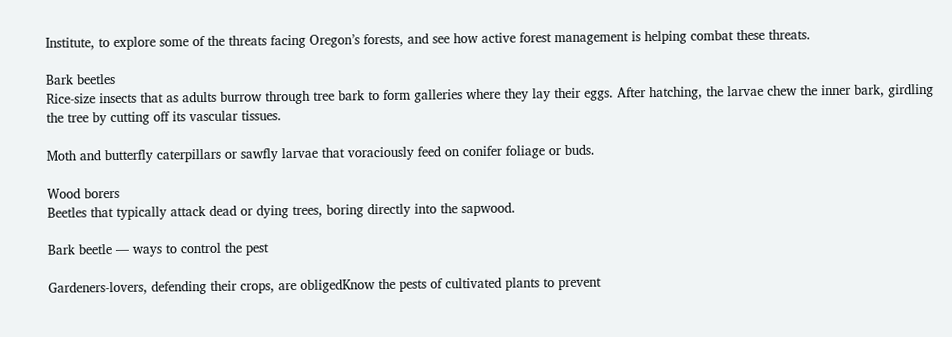Institute, to explore some of the threats facing Oregon’s forests, and see how active forest management is helping combat these threats.

Bark beetles
Rice-size insects that as adults burrow through tree bark to form galleries where they lay their eggs. After hatching, the larvae chew the inner bark, girdling the tree by cutting off its vascular tissues.

Moth and butterfly caterpillars or sawfly larvae that voraciously feed on conifer foliage or buds.

Wood borers
Beetles that typically attack dead or dying trees, boring directly into the sapwood.

Bark beetle — ways to control the pest

Gardeners-lovers, defending their crops, are obligedKnow the pests of cultivated plants to prevent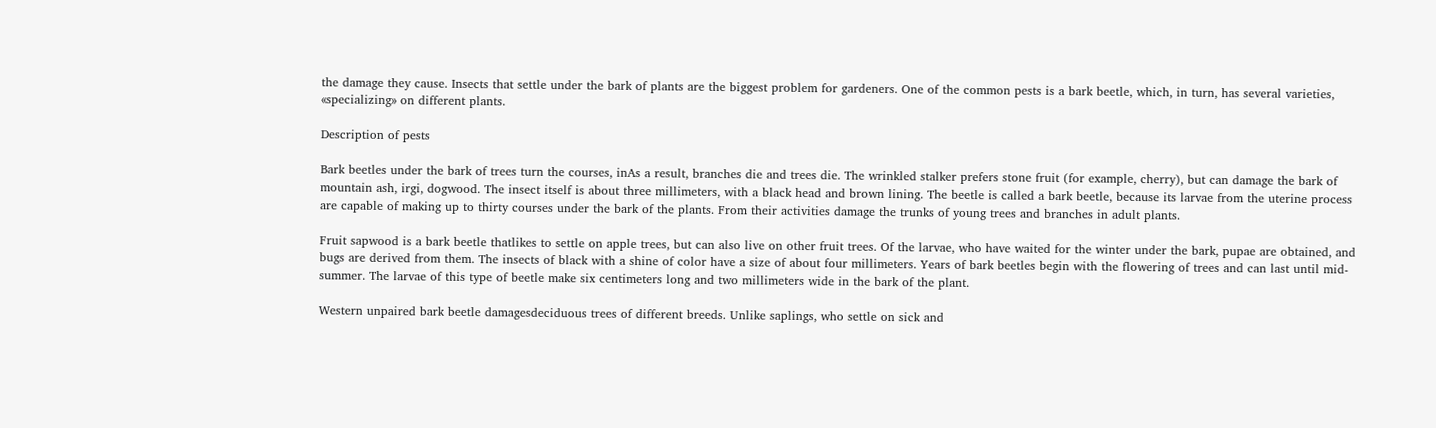the damage they cause. Insects that settle under the bark of plants are the biggest problem for gardeners. One of the common pests is a bark beetle, which, in turn, has several varieties, «specializing» on different plants.

Description of pests

Bark beetles under the bark of trees turn the courses, inAs a result, branches die and trees die. The wrinkled stalker prefers stone fruit (for example, cherry), but can damage the bark of mountain ash, irgi, dogwood. The insect itself is about three millimeters, with a black head and brown lining. The beetle is called a bark beetle, because its larvae from the uterine process are capable of making up to thirty courses under the bark of the plants. From their activities damage the trunks of young trees and branches in adult plants.

Fruit sapwood is a bark beetle thatlikes to settle on apple trees, but can also live on other fruit trees. Of the larvae, who have waited for the winter under the bark, pupae are obtained, and bugs are derived from them. The insects of black with a shine of color have a size of about four millimeters. Years of bark beetles begin with the flowering of trees and can last until mid-summer. The larvae of this type of beetle make six centimeters long and two millimeters wide in the bark of the plant.

Western unpaired bark beetle damagesdeciduous trees of different breeds. Unlike saplings, who settle on sick and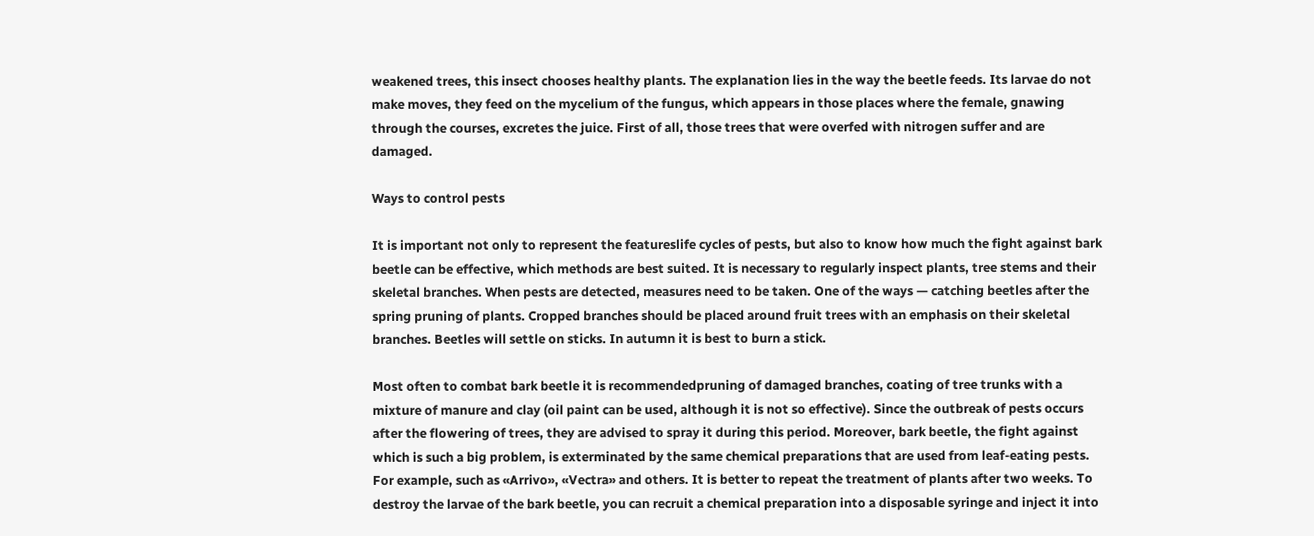weakened trees, this insect chooses healthy plants. The explanation lies in the way the beetle feeds. Its larvae do not make moves, they feed on the mycelium of the fungus, which appears in those places where the female, gnawing through the courses, excretes the juice. First of all, those trees that were overfed with nitrogen suffer and are damaged.

Ways to control pests

It is important not only to represent the featureslife cycles of pests, but also to know how much the fight against bark beetle can be effective, which methods are best suited. It is necessary to regularly inspect plants, tree stems and their skeletal branches. When pests are detected, measures need to be taken. One of the ways — catching beetles after the spring pruning of plants. Cropped branches should be placed around fruit trees with an emphasis on their skeletal branches. Beetles will settle on sticks. In autumn it is best to burn a stick.

Most often to combat bark beetle it is recommendedpruning of damaged branches, coating of tree trunks with a mixture of manure and clay (oil paint can be used, although it is not so effective). Since the outbreak of pests occurs after the flowering of trees, they are advised to spray it during this period. Moreover, bark beetle, the fight against which is such a big problem, is exterminated by the same chemical preparations that are used from leaf-eating pests. For example, such as «Arrivo», «Vectra» and others. It is better to repeat the treatment of plants after two weeks. To destroy the larvae of the bark beetle, you can recruit a chemical preparation into a disposable syringe and inject it into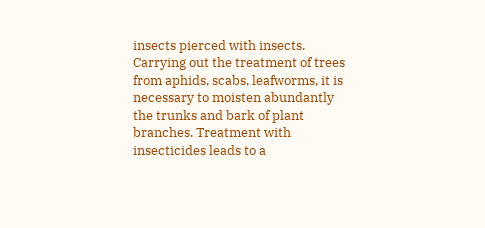insects pierced with insects. Carrying out the treatment of trees from aphids, scabs, leafworms, it is necessary to moisten abundantly the trunks and bark of plant branches. Treatment with insecticides leads to a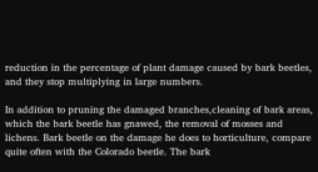reduction in the percentage of plant damage caused by bark beetles, and they stop multiplying in large numbers.

In addition to pruning the damaged branches,cleaning of bark areas, which the bark beetle has gnawed, the removal of mosses and lichens. Bark beetle on the damage he does to horticulture, compare quite often with the Colorado beetle. The bark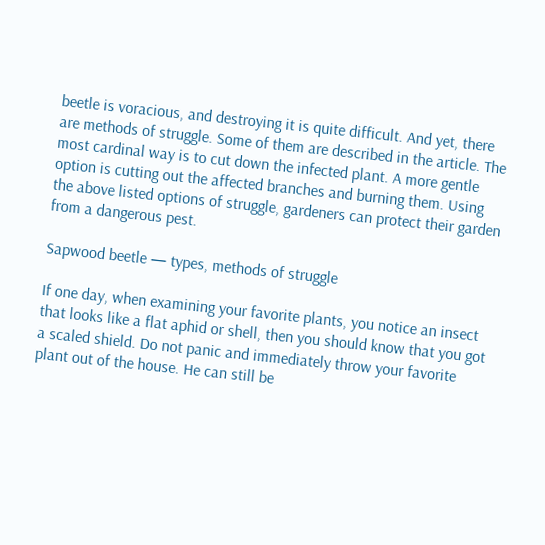beetle is voracious, and destroying it is quite difficult. And yet, there are methods of struggle. Some of them are described in the article. The most cardinal way is to cut down the infected plant. A more gentle option is cutting out the affected branches and burning them. Using the above listed options of struggle, gardeners can protect their garden from a dangerous pest.

Sapwood beetle — types, methods of struggle

If one day, when examining your favorite plants, you notice an insect that looks like a flat aphid or shell, then you should know that you got a scaled shield. Do not panic and immediately throw your favorite plant out of the house. He can still be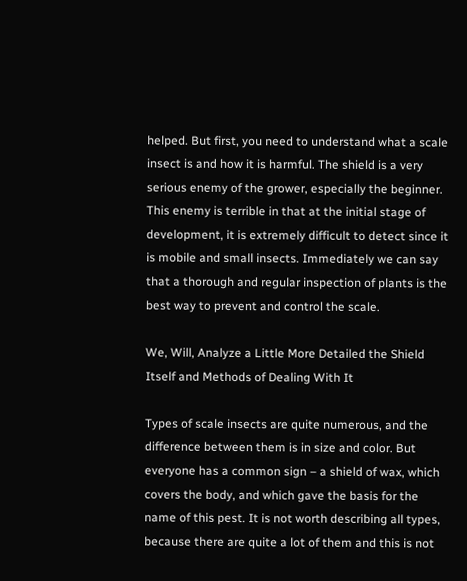helped. But first, you need to understand what a scale insect is and how it is harmful. The shield is a very serious enemy of the grower, especially the beginner. This enemy is terrible in that at the initial stage of development, it is extremely difficult to detect since it is mobile and small insects. Immediately we can say that a thorough and regular inspection of plants is the best way to prevent and control the scale.

We, Will, Analyze a Little More Detailed the Shield Itself and Methods of Dealing With It

Types of scale insects are quite numerous, and the difference between them is in size and color. But everyone has a common sign – a shield of wax, which covers the body, and which gave the basis for the name of this pest. It is not worth describing all types, because there are quite a lot of them and this is not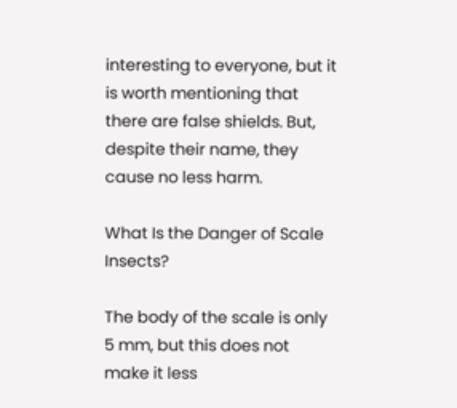interesting to everyone, but it is worth mentioning that there are false shields. But, despite their name, they cause no less harm.

What Is the Danger of Scale Insects?

The body of the scale is only 5 mm, but this does not make it less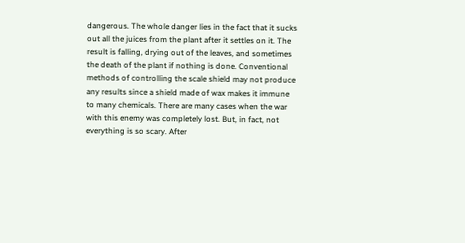dangerous. The whole danger lies in the fact that it sucks out all the juices from the plant after it settles on it. The result is falling, drying out of the leaves, and sometimes the death of the plant if nothing is done. Conventional methods of controlling the scale shield may not produce any results since a shield made of wax makes it immune to many chemicals. There are many cases when the war with this enemy was completely lost. But, in fact, not everything is so scary. After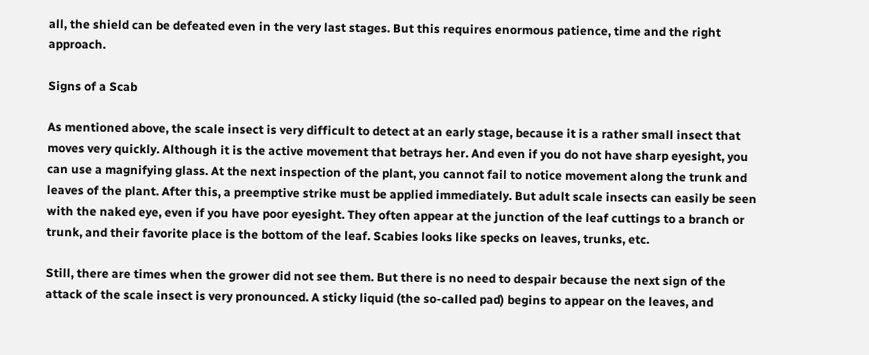all, the shield can be defeated even in the very last stages. But this requires enormous patience, time and the right approach.

Signs of a Scab

As mentioned above, the scale insect is very difficult to detect at an early stage, because it is a rather small insect that moves very quickly. Although it is the active movement that betrays her. And even if you do not have sharp eyesight, you can use a magnifying glass. At the next inspection of the plant, you cannot fail to notice movement along the trunk and leaves of the plant. After this, a preemptive strike must be applied immediately. But adult scale insects can easily be seen with the naked eye, even if you have poor eyesight. They often appear at the junction of the leaf cuttings to a branch or trunk, and their favorite place is the bottom of the leaf. Scabies looks like specks on leaves, trunks, etc.

Still, there are times when the grower did not see them. But there is no need to despair because the next sign of the attack of the scale insect is very pronounced. A sticky liquid (the so-called pad) begins to appear on the leaves, and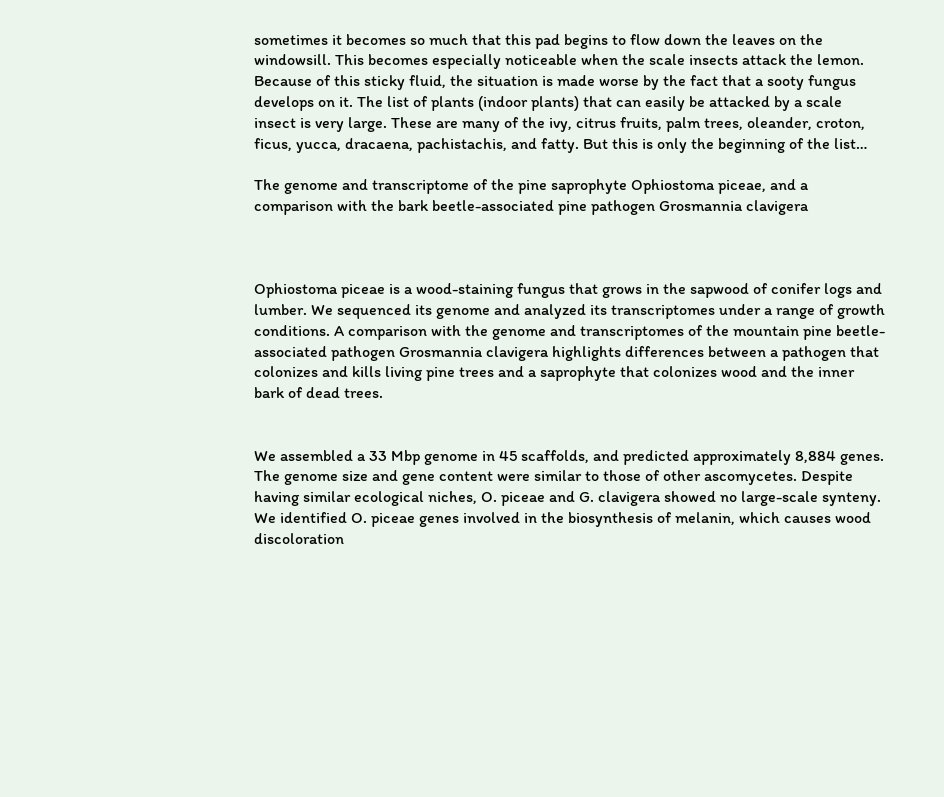sometimes it becomes so much that this pad begins to flow down the leaves on the windowsill. This becomes especially noticeable when the scale insects attack the lemon. Because of this sticky fluid, the situation is made worse by the fact that a sooty fungus develops on it. The list of plants (indoor plants) that can easily be attacked by a scale insect is very large. These are many of the ivy, citrus fruits, palm trees, oleander, croton, ficus, yucca, dracaena, pachistachis, and fatty. But this is only the beginning of the list…

The genome and transcriptome of the pine saprophyte Ophiostoma piceae, and a comparison with the bark beetle-associated pine pathogen Grosmannia clavigera



Ophiostoma piceae is a wood-staining fungus that grows in the sapwood of conifer logs and lumber. We sequenced its genome and analyzed its transcriptomes under a range of growth conditions. A comparison with the genome and transcriptomes of the mountain pine beetle-associated pathogen Grosmannia clavigera highlights differences between a pathogen that colonizes and kills living pine trees and a saprophyte that colonizes wood and the inner bark of dead trees.


We assembled a 33 Mbp genome in 45 scaffolds, and predicted approximately 8,884 genes. The genome size and gene content were similar to those of other ascomycetes. Despite having similar ecological niches, O. piceae and G. clavigera showed no large-scale synteny. We identified O. piceae genes involved in the biosynthesis of melanin, which causes wood discoloration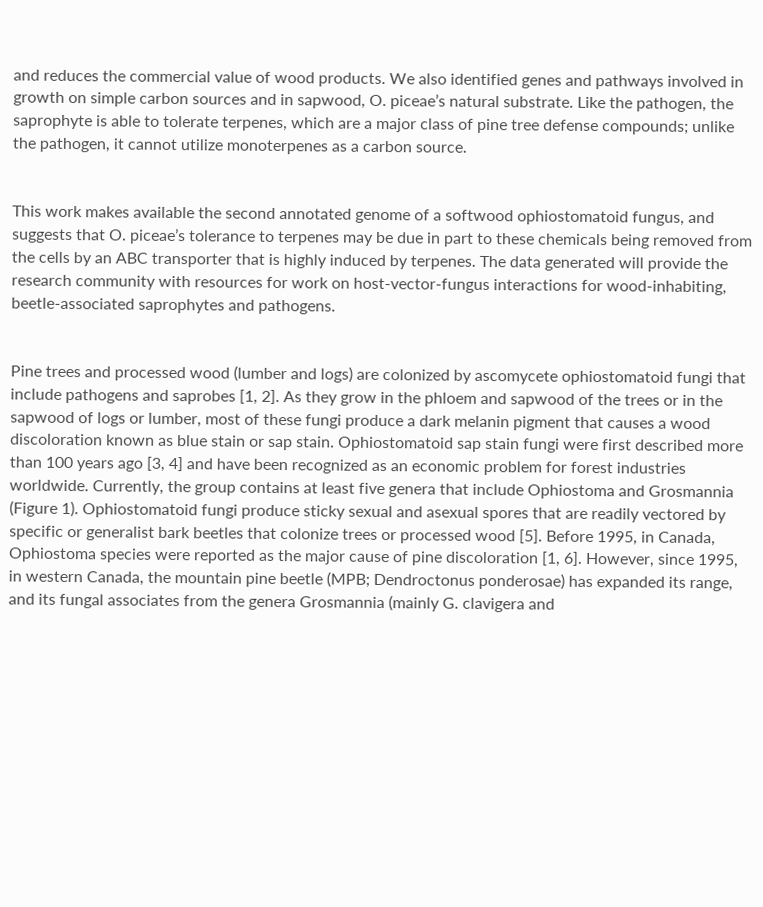and reduces the commercial value of wood products. We also identified genes and pathways involved in growth on simple carbon sources and in sapwood, O. piceae’s natural substrate. Like the pathogen, the saprophyte is able to tolerate terpenes, which are a major class of pine tree defense compounds; unlike the pathogen, it cannot utilize monoterpenes as a carbon source.


This work makes available the second annotated genome of a softwood ophiostomatoid fungus, and suggests that O. piceae’s tolerance to terpenes may be due in part to these chemicals being removed from the cells by an ABC transporter that is highly induced by terpenes. The data generated will provide the research community with resources for work on host-vector-fungus interactions for wood-inhabiting, beetle-associated saprophytes and pathogens.


Pine trees and processed wood (lumber and logs) are colonized by ascomycete ophiostomatoid fungi that include pathogens and saprobes [1, 2]. As they grow in the phloem and sapwood of the trees or in the sapwood of logs or lumber, most of these fungi produce a dark melanin pigment that causes a wood discoloration known as blue stain or sap stain. Ophiostomatoid sap stain fungi were first described more than 100 years ago [3, 4] and have been recognized as an economic problem for forest industries worldwide. Currently, the group contains at least five genera that include Ophiostoma and Grosmannia (Figure 1). Ophiostomatoid fungi produce sticky sexual and asexual spores that are readily vectored by specific or generalist bark beetles that colonize trees or processed wood [5]. Before 1995, in Canada, Ophiostoma species were reported as the major cause of pine discoloration [1, 6]. However, since 1995, in western Canada, the mountain pine beetle (MPB; Dendroctonus ponderosae) has expanded its range, and its fungal associates from the genera Grosmannia (mainly G. clavigera and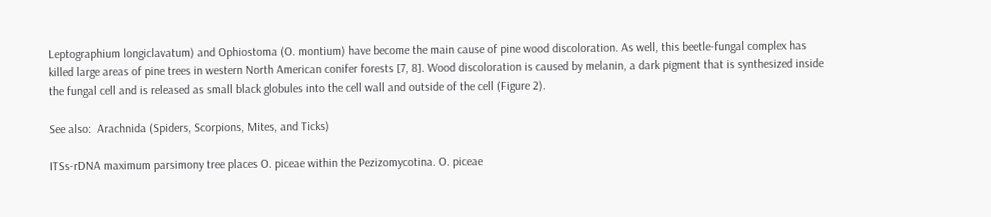Leptographium longiclavatum) and Ophiostoma (O. montium) have become the main cause of pine wood discoloration. As well, this beetle-fungal complex has killed large areas of pine trees in western North American conifer forests [7, 8]. Wood discoloration is caused by melanin, a dark pigment that is synthesized inside the fungal cell and is released as small black globules into the cell wall and outside of the cell (Figure 2).

See also:  Arachnida (Spiders, Scorpions, Mites, and Ticks)

ITSs-rDNA maximum parsimony tree places O. piceae within the Pezizomycotina. O. piceae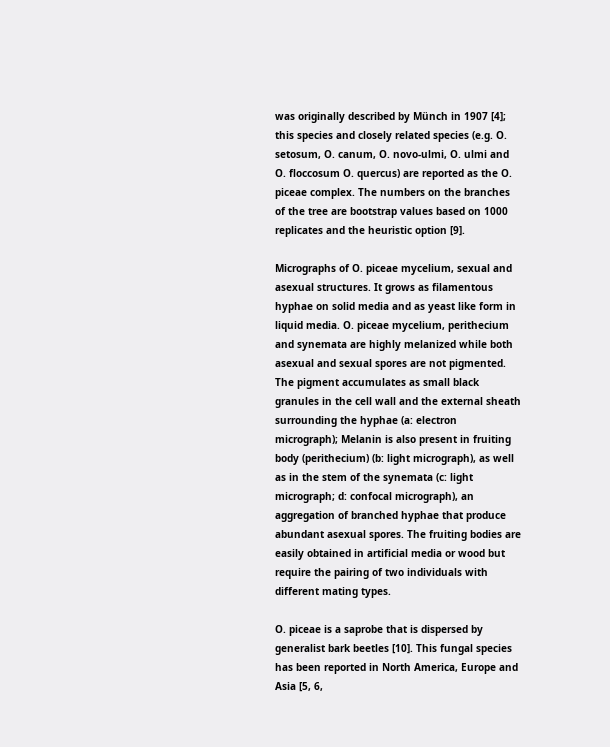was originally described by Münch in 1907 [4]; this species and closely related species (e.g. O. setosum, O. canum, O. novo-ulmi, O. ulmi and O. floccosum O. quercus) are reported as the O. piceae complex. The numbers on the branches of the tree are bootstrap values based on 1000 replicates and the heuristic option [9].

Micrographs of O. piceae mycelium, sexual and asexual structures. It grows as filamentous hyphae on solid media and as yeast like form in liquid media. O. piceae mycelium, perithecium and synemata are highly melanized while both asexual and sexual spores are not pigmented. The pigment accumulates as small black granules in the cell wall and the external sheath surrounding the hyphae (a: electron micrograph); Melanin is also present in fruiting body (perithecium) (b: light micrograph), as well as in the stem of the synemata (c: light micrograph; d: confocal micrograph), an aggregation of branched hyphae that produce abundant asexual spores. The fruiting bodies are easily obtained in artificial media or wood but require the pairing of two individuals with different mating types.

O. piceae is a saprobe that is dispersed by generalist bark beetles [10]. This fungal species has been reported in North America, Europe and Asia [5, 6,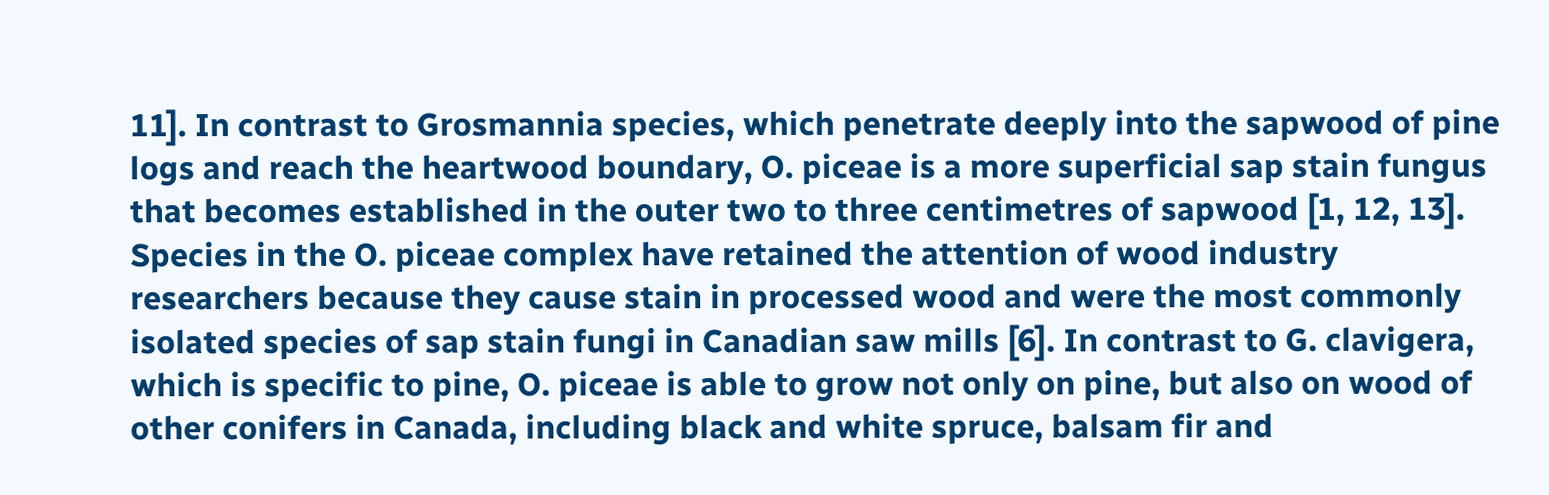11]. In contrast to Grosmannia species, which penetrate deeply into the sapwood of pine logs and reach the heartwood boundary, O. piceae is a more superficial sap stain fungus that becomes established in the outer two to three centimetres of sapwood [1, 12, 13]. Species in the O. piceae complex have retained the attention of wood industry researchers because they cause stain in processed wood and were the most commonly isolated species of sap stain fungi in Canadian saw mills [6]. In contrast to G. clavigera, which is specific to pine, O. piceae is able to grow not only on pine, but also on wood of other conifers in Canada, including black and white spruce, balsam fir and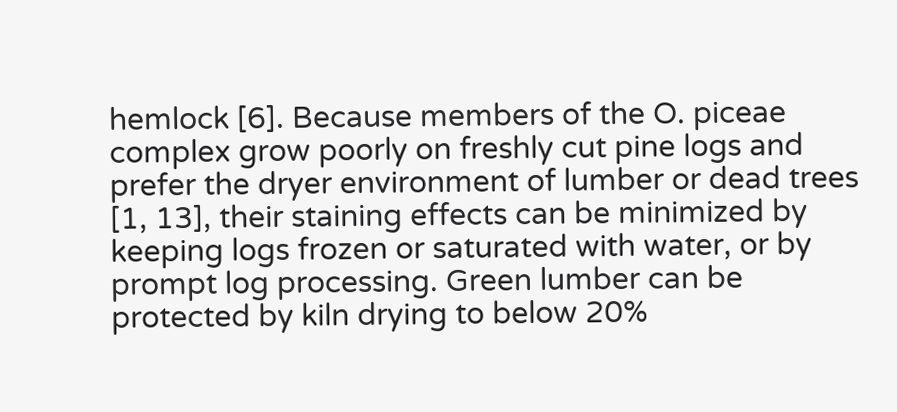hemlock [6]. Because members of the O. piceae complex grow poorly on freshly cut pine logs and prefer the dryer environment of lumber or dead trees [1, 13], their staining effects can be minimized by keeping logs frozen or saturated with water, or by prompt log processing. Green lumber can be protected by kiln drying to below 20%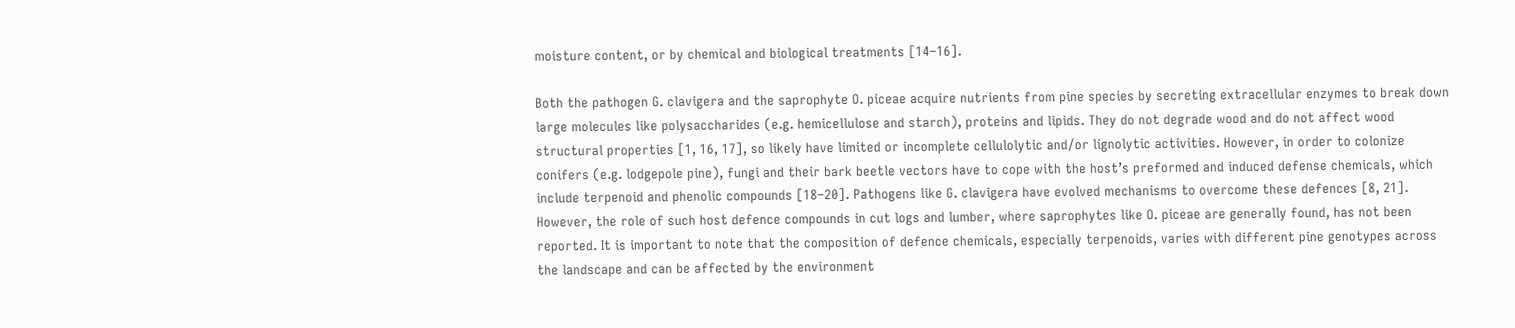moisture content, or by chemical and biological treatments [14–16].

Both the pathogen G. clavigera and the saprophyte O. piceae acquire nutrients from pine species by secreting extracellular enzymes to break down large molecules like polysaccharides (e.g. hemicellulose and starch), proteins and lipids. They do not degrade wood and do not affect wood structural properties [1, 16, 17], so likely have limited or incomplete cellulolytic and/or lignolytic activities. However, in order to colonize conifers (e.g. lodgepole pine), fungi and their bark beetle vectors have to cope with the host’s preformed and induced defense chemicals, which include terpenoid and phenolic compounds [18–20]. Pathogens like G. clavigera have evolved mechanisms to overcome these defences [8, 21]. However, the role of such host defence compounds in cut logs and lumber, where saprophytes like O. piceae are generally found, has not been reported. It is important to note that the composition of defence chemicals, especially terpenoids, varies with different pine genotypes across the landscape and can be affected by the environment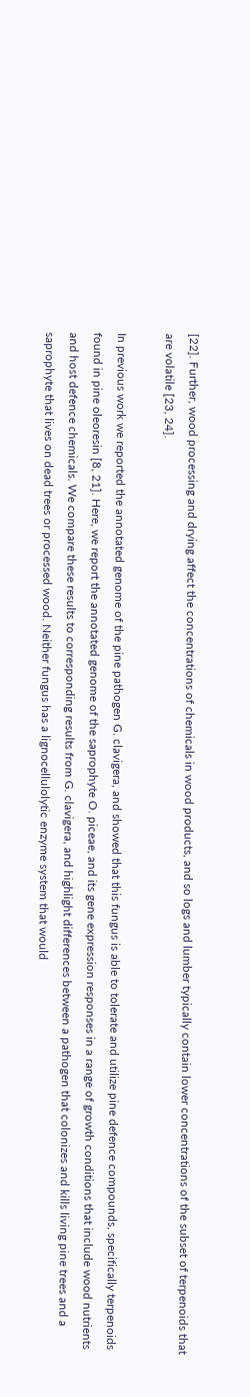[22]. Further, wood processing and drying affect the concentrations of chemicals in wood products, and so logs and lumber typically contain lower concentrations of the subset of terpenoids that are volatile [23, 24].

In previous work we reported the annotated genome of the pine pathogen G. clavigera, and showed that this fungus is able to tolerate and utilize pine defence compounds, specifically terpenoids found in pine oleoresin [8, 21]. Here, we report the annotated genome of the saprophyte O. piceae, and its gene expression responses in a range of growth conditions that include wood nutrients and host defence chemicals. We compare these results to corresponding results from G. clavigera, and highlight differences between a pathogen that colonizes and kills living pine trees and a saprophyte that lives on dead trees or processed wood. Neither fungus has a lignocellulolytic enzyme system that would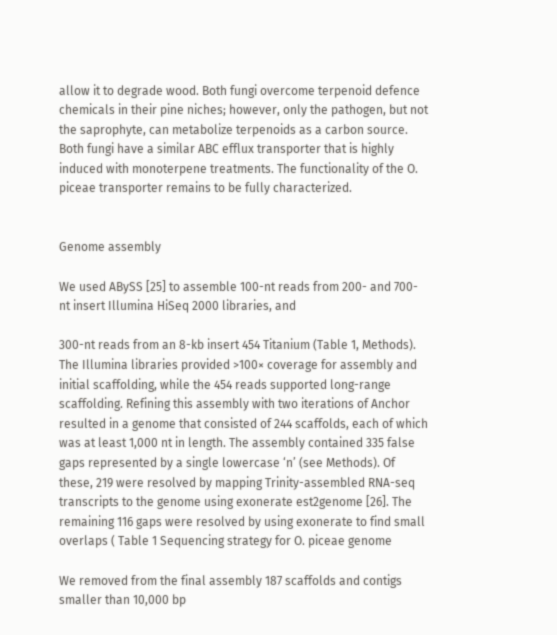allow it to degrade wood. Both fungi overcome terpenoid defence chemicals in their pine niches; however, only the pathogen, but not the saprophyte, can metabolize terpenoids as a carbon source. Both fungi have a similar ABC efflux transporter that is highly induced with monoterpene treatments. The functionality of the O. piceae transporter remains to be fully characterized.


Genome assembly

We used ABySS [25] to assemble 100-nt reads from 200- and 700-nt insert Illumina HiSeq 2000 libraries, and

300-nt reads from an 8-kb insert 454 Titanium (Table 1, Methods). The Illumina libraries provided >100× coverage for assembly and initial scaffolding, while the 454 reads supported long-range scaffolding. Refining this assembly with two iterations of Anchor resulted in a genome that consisted of 244 scaffolds, each of which was at least 1,000 nt in length. The assembly contained 335 false gaps represented by a single lowercase ‘n’ (see Methods). Of these, 219 were resolved by mapping Trinity-assembled RNA-seq transcripts to the genome using exonerate est2genome [26]. The remaining 116 gaps were resolved by using exonerate to find small overlaps ( Table 1 Sequencing strategy for O. piceae genome

We removed from the final assembly 187 scaffolds and contigs smaller than 10,000 bp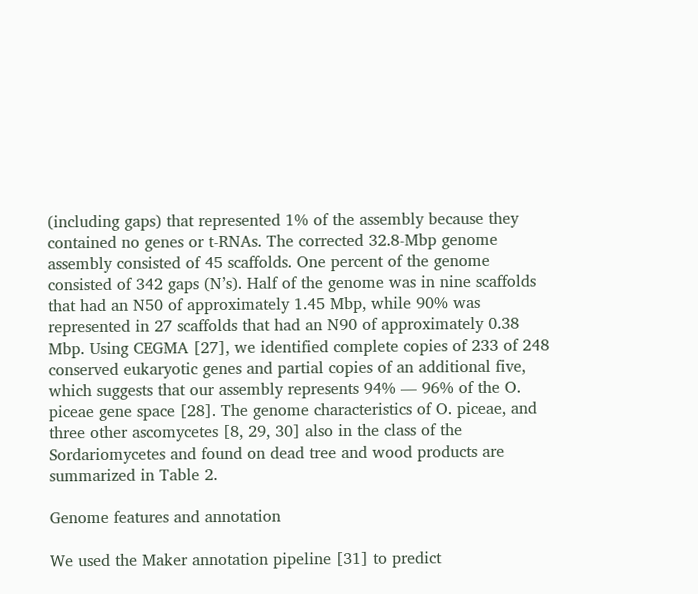(including gaps) that represented 1% of the assembly because they contained no genes or t-RNAs. The corrected 32.8-Mbp genome assembly consisted of 45 scaffolds. One percent of the genome consisted of 342 gaps (N’s). Half of the genome was in nine scaffolds that had an N50 of approximately 1.45 Mbp, while 90% was represented in 27 scaffolds that had an N90 of approximately 0.38 Mbp. Using CEGMA [27], we identified complete copies of 233 of 248 conserved eukaryotic genes and partial copies of an additional five, which suggests that our assembly represents 94% — 96% of the O. piceae gene space [28]. The genome characteristics of O. piceae, and three other ascomycetes [8, 29, 30] also in the class of the Sordariomycetes and found on dead tree and wood products are summarized in Table 2.

Genome features and annotation

We used the Maker annotation pipeline [31] to predict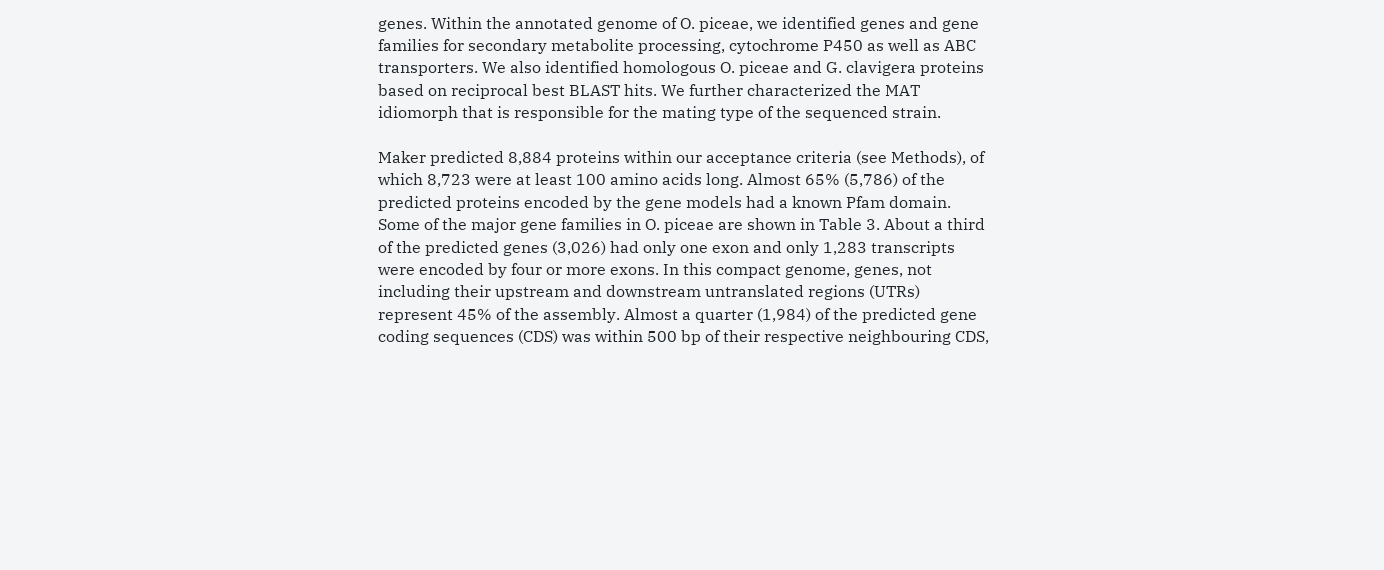genes. Within the annotated genome of O. piceae, we identified genes and gene families for secondary metabolite processing, cytochrome P450 as well as ABC transporters. We also identified homologous O. piceae and G. clavigera proteins based on reciprocal best BLAST hits. We further characterized the MAT idiomorph that is responsible for the mating type of the sequenced strain.

Maker predicted 8,884 proteins within our acceptance criteria (see Methods), of which 8,723 were at least 100 amino acids long. Almost 65% (5,786) of the predicted proteins encoded by the gene models had a known Pfam domain. Some of the major gene families in O. piceae are shown in Table 3. About a third of the predicted genes (3,026) had only one exon and only 1,283 transcripts were encoded by four or more exons. In this compact genome, genes, not including their upstream and downstream untranslated regions (UTRs) represent 45% of the assembly. Almost a quarter (1,984) of the predicted gene coding sequences (CDS) was within 500 bp of their respective neighbouring CDS,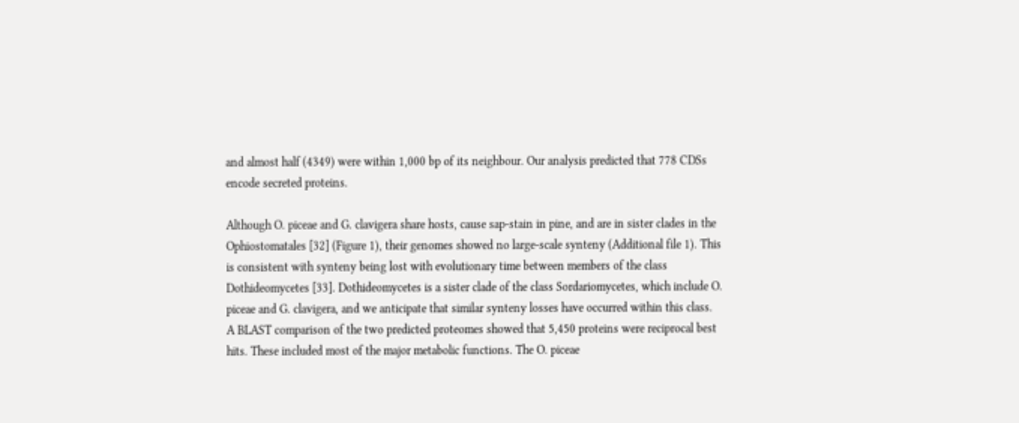and almost half (4349) were within 1,000 bp of its neighbour. Our analysis predicted that 778 CDSs encode secreted proteins.

Although O. piceae and G. clavigera share hosts, cause sap-stain in pine, and are in sister clades in the Ophiostomatales [32] (Figure 1), their genomes showed no large-scale synteny (Additional file 1). This is consistent with synteny being lost with evolutionary time between members of the class Dothideomycetes [33]. Dothideomycetes is a sister clade of the class Sordariomycetes, which include O. piceae and G. clavigera, and we anticipate that similar synteny losses have occurred within this class. A BLAST comparison of the two predicted proteomes showed that 5,450 proteins were reciprocal best hits. These included most of the major metabolic functions. The O. piceae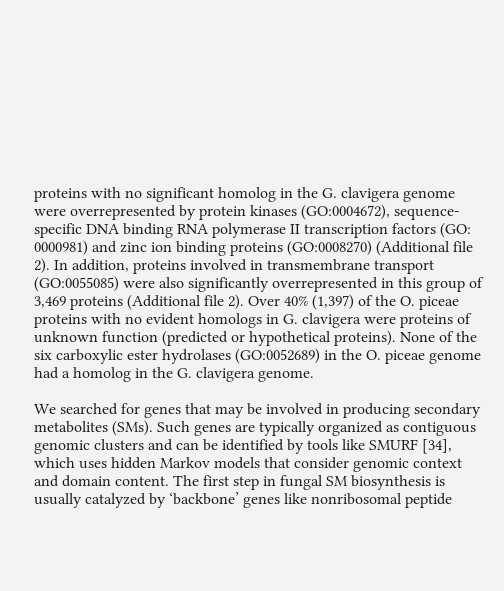proteins with no significant homolog in the G. clavigera genome were overrepresented by protein kinases (GO:0004672), sequence-specific DNA binding RNA polymerase II transcription factors (GO: 0000981) and zinc ion binding proteins (GO:0008270) (Additional file 2). In addition, proteins involved in transmembrane transport (GO:0055085) were also significantly overrepresented in this group of 3,469 proteins (Additional file 2). Over 40% (1,397) of the O. piceae proteins with no evident homologs in G. clavigera were proteins of unknown function (predicted or hypothetical proteins). None of the six carboxylic ester hydrolases (GO:0052689) in the O. piceae genome had a homolog in the G. clavigera genome.

We searched for genes that may be involved in producing secondary metabolites (SMs). Such genes are typically organized as contiguous genomic clusters and can be identified by tools like SMURF [34], which uses hidden Markov models that consider genomic context and domain content. The first step in fungal SM biosynthesis is usually catalyzed by ‘backbone’ genes like nonribosomal peptide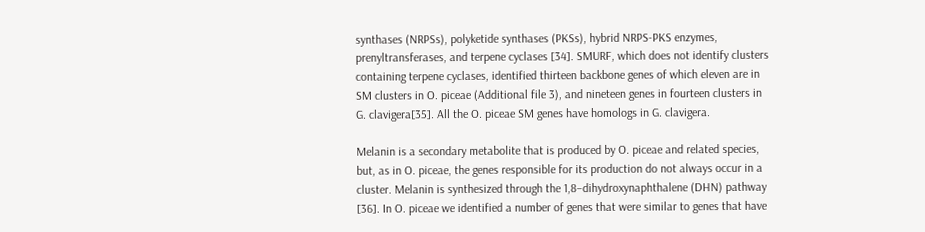synthases (NRPSs), polyketide synthases (PKSs), hybrid NRPS-PKS enzymes, prenyltransferases, and terpene cyclases [34]. SMURF, which does not identify clusters containing terpene cyclases, identified thirteen backbone genes of which eleven are in SM clusters in O. piceae (Additional file 3), and nineteen genes in fourteen clusters in G. clavigera[35]. All the O. piceae SM genes have homologs in G. clavigera.

Melanin is a secondary metabolite that is produced by O. piceae and related species, but, as in O. piceae, the genes responsible for its production do not always occur in a cluster. Melanin is synthesized through the 1,8–dihydroxynaphthalene (DHN) pathway [36]. In O. piceae we identified a number of genes that were similar to genes that have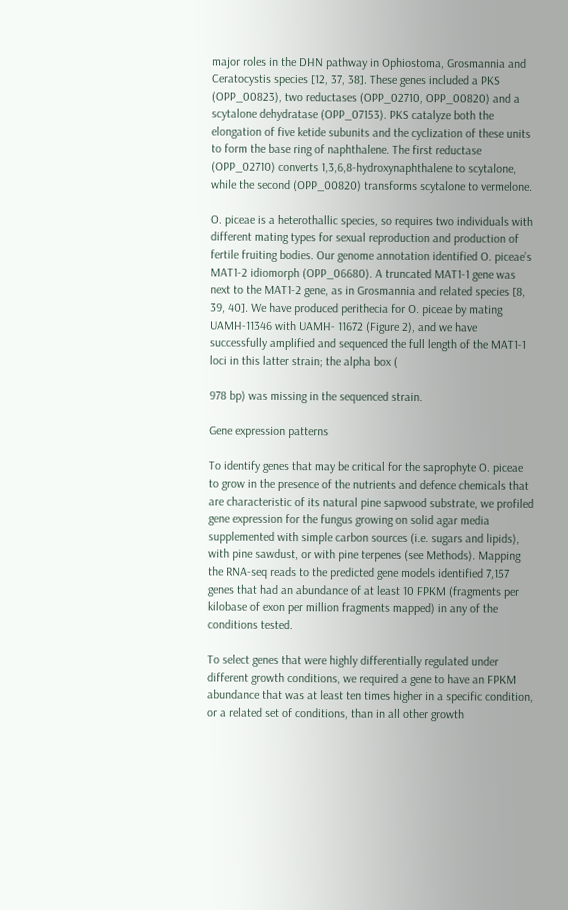major roles in the DHN pathway in Ophiostoma, Grosmannia and Ceratocystis species [12, 37, 38]. These genes included a PKS (OPP_00823), two reductases (OPP_02710, OPP_00820) and a scytalone dehydratase (OPP_07153). PKS catalyze both the elongation of five ketide subunits and the cyclization of these units to form the base ring of naphthalene. The first reductase (OPP_02710) converts 1,3,6,8-hydroxynaphthalene to scytalone, while the second (OPP_00820) transforms scytalone to vermelone.

O. piceae is a heterothallic species, so requires two individuals with different mating types for sexual reproduction and production of fertile fruiting bodies. Our genome annotation identified O. piceae’s MAT1-2 idiomorph (OPP_06680). A truncated MAT1-1 gene was next to the MAT1-2 gene, as in Grosmannia and related species [8, 39, 40]. We have produced perithecia for O. piceae by mating UAMH-11346 with UAMH- 11672 (Figure 2), and we have successfully amplified and sequenced the full length of the MAT1-1 loci in this latter strain; the alpha box (

978 bp) was missing in the sequenced strain.

Gene expression patterns

To identify genes that may be critical for the saprophyte O. piceae to grow in the presence of the nutrients and defence chemicals that are characteristic of its natural pine sapwood substrate, we profiled gene expression for the fungus growing on solid agar media supplemented with simple carbon sources (i.e. sugars and lipids), with pine sawdust, or with pine terpenes (see Methods). Mapping the RNA-seq reads to the predicted gene models identified 7,157 genes that had an abundance of at least 10 FPKM (fragments per kilobase of exon per million fragments mapped) in any of the conditions tested.

To select genes that were highly differentially regulated under different growth conditions, we required a gene to have an FPKM abundance that was at least ten times higher in a specific condition, or a related set of conditions, than in all other growth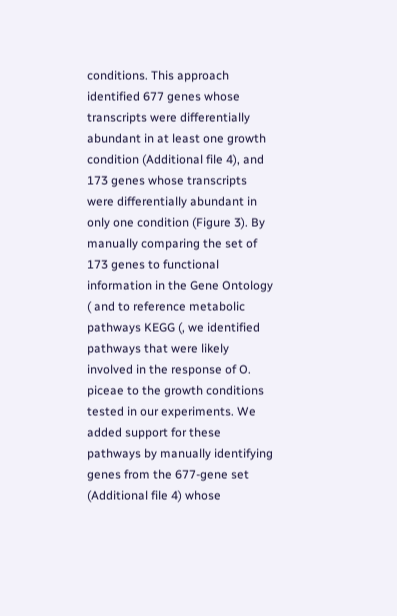conditions. This approach identified 677 genes whose transcripts were differentially abundant in at least one growth condition (Additional file 4), and 173 genes whose transcripts were differentially abundant in only one condition (Figure 3). By manually comparing the set of 173 genes to functional information in the Gene Ontology ( and to reference metabolic pathways KEGG (, we identified pathways that were likely involved in the response of O. piceae to the growth conditions tested in our experiments. We added support for these pathways by manually identifying genes from the 677-gene set (Additional file 4) whose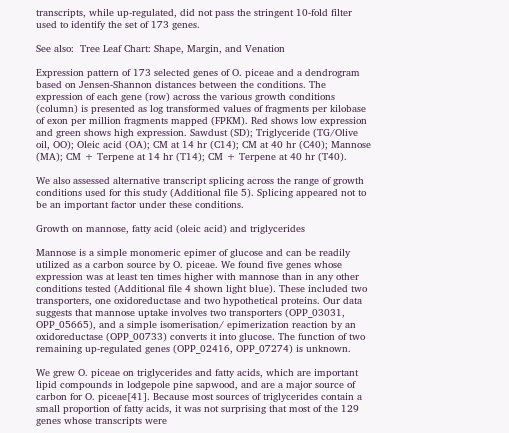transcripts, while up-regulated, did not pass the stringent 10-fold filter used to identify the set of 173 genes.

See also:  Tree Leaf Chart: Shape, Margin, and Venation

Expression pattern of 173 selected genes of O. piceae and a dendrogram based on Jensen-Shannon distances between the conditions. The expression of each gene (row) across the various growth conditions (column) is presented as log transformed values of fragments per kilobase of exon per million fragments mapped (FPKM). Red shows low expression and green shows high expression. Sawdust (SD); Triglyceride (TG/Olive oil, OO); Oleic acid (OA); CM at 14 hr (C14); CM at 40 hr (C40); Mannose (MA); CM + Terpene at 14 hr (T14); CM + Terpene at 40 hr (T40).

We also assessed alternative transcript splicing across the range of growth conditions used for this study (Additional file 5). Splicing appeared not to be an important factor under these conditions.

Growth on mannose, fatty acid (oleic acid) and triglycerides

Mannose is a simple monomeric epimer of glucose and can be readily utilized as a carbon source by O. piceae. We found five genes whose expression was at least ten times higher with mannose than in any other conditions tested (Additional file 4 shown light blue). These included two transporters, one oxidoreductase and two hypothetical proteins. Our data suggests that mannose uptake involves two transporters (OPP_03031, OPP_05665), and a simple isomerisation/ epimerization reaction by an oxidoreductase (OPP_00733) converts it into glucose. The function of two remaining up-regulated genes (OPP_02416, OPP_07274) is unknown.

We grew O. piceae on triglycerides and fatty acids, which are important lipid compounds in lodgepole pine sapwood, and are a major source of carbon for O. piceae[41]. Because most sources of triglycerides contain a small proportion of fatty acids, it was not surprising that most of the 129 genes whose transcripts were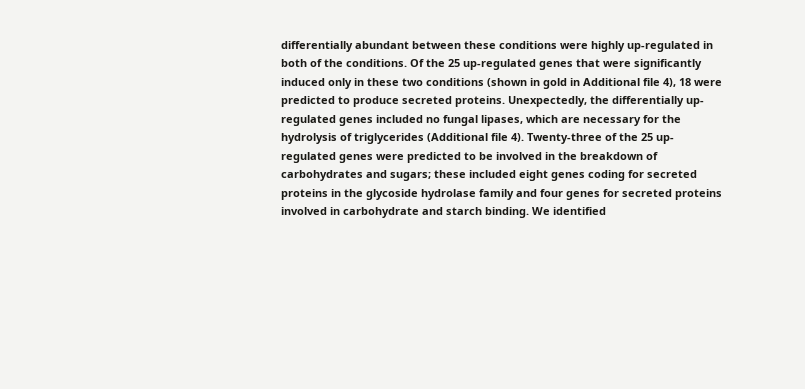differentially abundant between these conditions were highly up-regulated in both of the conditions. Of the 25 up-regulated genes that were significantly induced only in these two conditions (shown in gold in Additional file 4), 18 were predicted to produce secreted proteins. Unexpectedly, the differentially up-regulated genes included no fungal lipases, which are necessary for the hydrolysis of triglycerides (Additional file 4). Twenty-three of the 25 up-regulated genes were predicted to be involved in the breakdown of carbohydrates and sugars; these included eight genes coding for secreted proteins in the glycoside hydrolase family and four genes for secreted proteins involved in carbohydrate and starch binding. We identified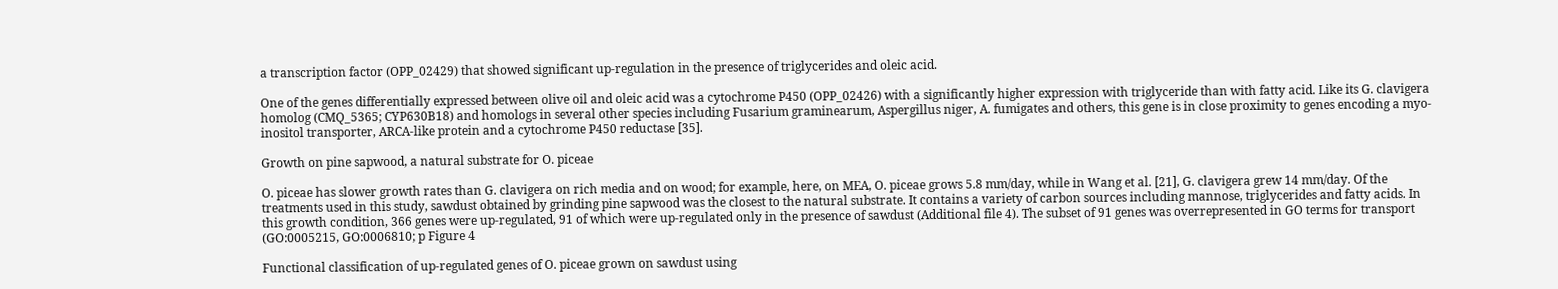a transcription factor (OPP_02429) that showed significant up-regulation in the presence of triglycerides and oleic acid.

One of the genes differentially expressed between olive oil and oleic acid was a cytochrome P450 (OPP_02426) with a significantly higher expression with triglyceride than with fatty acid. Like its G. clavigera homolog (CMQ_5365; CYP630B18) and homologs in several other species including Fusarium graminearum, Aspergillus niger, A. fumigates and others, this gene is in close proximity to genes encoding a myo-inositol transporter, ARCA-like protein and a cytochrome P450 reductase [35].

Growth on pine sapwood, a natural substrate for O. piceae

O. piceae has slower growth rates than G. clavigera on rich media and on wood; for example, here, on MEA, O. piceae grows 5.8 mm/day, while in Wang et al. [21], G. clavigera grew 14 mm/day. Of the treatments used in this study, sawdust obtained by grinding pine sapwood was the closest to the natural substrate. It contains a variety of carbon sources including mannose, triglycerides and fatty acids. In this growth condition, 366 genes were up-regulated, 91 of which were up-regulated only in the presence of sawdust (Additional file 4). The subset of 91 genes was overrepresented in GO terms for transport (GO:0005215, GO:0006810; p Figure 4

Functional classification of up-regulated genes of O. piceae grown on sawdust using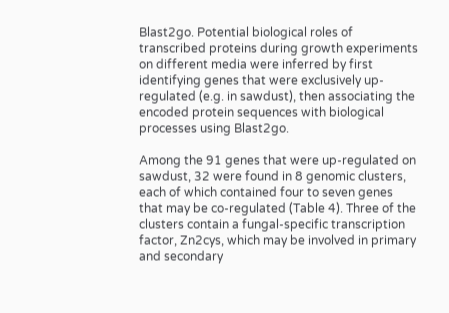Blast2go. Potential biological roles of transcribed proteins during growth experiments on different media were inferred by first identifying genes that were exclusively up-regulated (e.g. in sawdust), then associating the encoded protein sequences with biological processes using Blast2go.

Among the 91 genes that were up-regulated on sawdust, 32 were found in 8 genomic clusters, each of which contained four to seven genes that may be co-regulated (Table 4). Three of the clusters contain a fungal-specific transcription factor, Zn2cys, which may be involved in primary and secondary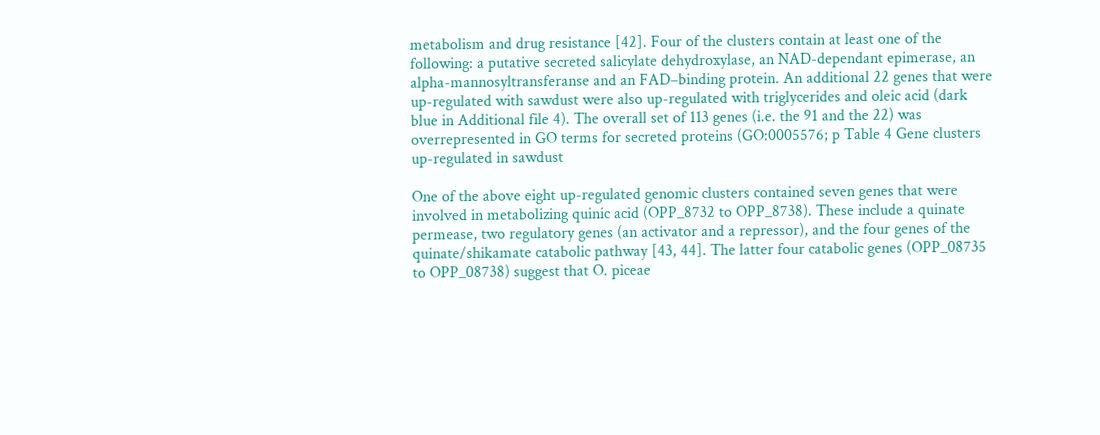metabolism and drug resistance [42]. Four of the clusters contain at least one of the following: a putative secreted salicylate dehydroxylase, an NAD-dependant epimerase, an alpha-mannosyltransferanse and an FAD–binding protein. An additional 22 genes that were up-regulated with sawdust were also up-regulated with triglycerides and oleic acid (dark blue in Additional file 4). The overall set of 113 genes (i.e. the 91 and the 22) was overrepresented in GO terms for secreted proteins (GO:0005576; p Table 4 Gene clusters up-regulated in sawdust

One of the above eight up-regulated genomic clusters contained seven genes that were involved in metabolizing quinic acid (OPP_8732 to OPP_8738). These include a quinate permease, two regulatory genes (an activator and a repressor), and the four genes of the quinate/shikamate catabolic pathway [43, 44]. The latter four catabolic genes (OPP_08735 to OPP_08738) suggest that O. piceae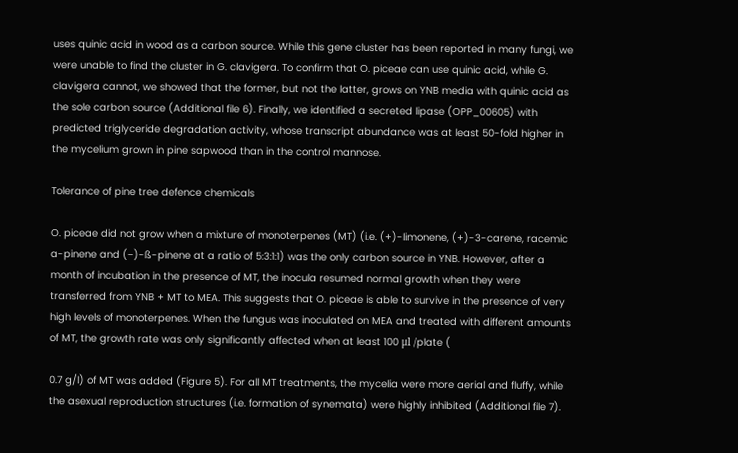uses quinic acid in wood as a carbon source. While this gene cluster has been reported in many fungi, we were unable to find the cluster in G. clavigera. To confirm that O. piceae can use quinic acid, while G. clavigera cannot, we showed that the former, but not the latter, grows on YNB media with quinic acid as the sole carbon source (Additional file 6). Finally, we identified a secreted lipase (OPP_00605) with predicted triglyceride degradation activity, whose transcript abundance was at least 50-fold higher in the mycelium grown in pine sapwood than in the control mannose.

Tolerance of pine tree defence chemicals

O. piceae did not grow when a mixture of monoterpenes (MT) (i.e. (+)-limonene, (+)-3-carene, racemic a-pinene and (−)-ß-pinene at a ratio of 5:3:1:1) was the only carbon source in YNB. However, after a month of incubation in the presence of MT, the inocula resumed normal growth when they were transferred from YNB + MT to MEA. This suggests that O. piceae is able to survive in the presence of very high levels of monoterpenes. When the fungus was inoculated on MEA and treated with different amounts of MT, the growth rate was only significantly affected when at least 100 μl /plate (

0.7 g/l) of MT was added (Figure 5). For all MT treatments, the mycelia were more aerial and fluffy, while the asexual reproduction structures (i.e. formation of synemata) were highly inhibited (Additional file 7).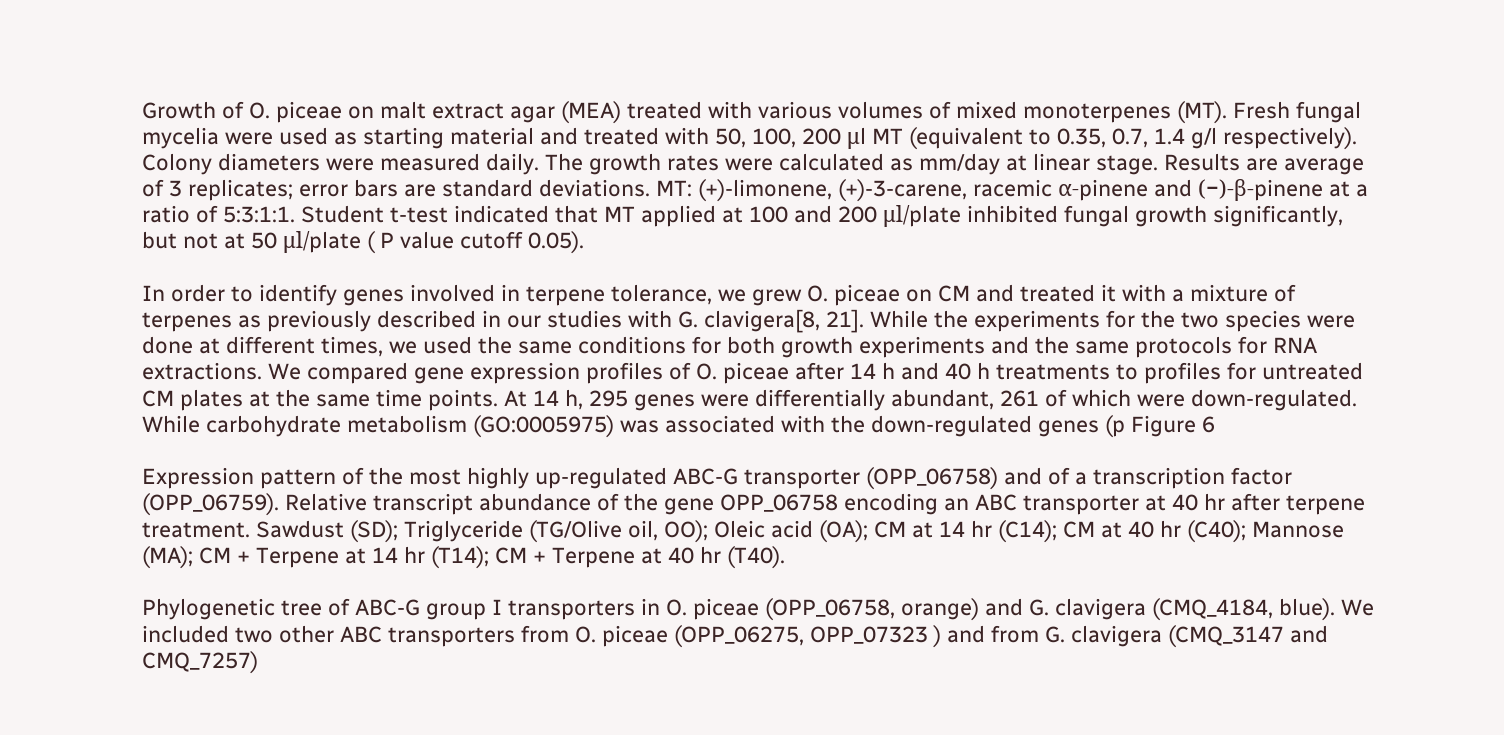Growth of O. piceae on malt extract agar (MEA) treated with various volumes of mixed monoterpenes (MT). Fresh fungal mycelia were used as starting material and treated with 50, 100, 200 μl MT (equivalent to 0.35, 0.7, 1.4 g/l respectively). Colony diameters were measured daily. The growth rates were calculated as mm/day at linear stage. Results are average of 3 replicates; error bars are standard deviations. MT: (+)-limonene, (+)-3-carene, racemic α-pinene and (−)-β-pinene at a ratio of 5:3:1:1. Student t-test indicated that MT applied at 100 and 200 μl/plate inhibited fungal growth significantly, but not at 50 μl/plate ( P value cutoff 0.05).

In order to identify genes involved in terpene tolerance, we grew O. piceae on CM and treated it with a mixture of terpenes as previously described in our studies with G. clavigera[8, 21]. While the experiments for the two species were done at different times, we used the same conditions for both growth experiments and the same protocols for RNA extractions. We compared gene expression profiles of O. piceae after 14 h and 40 h treatments to profiles for untreated CM plates at the same time points. At 14 h, 295 genes were differentially abundant, 261 of which were down-regulated. While carbohydrate metabolism (GO:0005975) was associated with the down-regulated genes (p Figure 6

Expression pattern of the most highly up-regulated ABC-G transporter (OPP_06758) and of a transcription factor (OPP_06759). Relative transcript abundance of the gene OPP_06758 encoding an ABC transporter at 40 hr after terpene treatment. Sawdust (SD); Triglyceride (TG/Olive oil, OO); Oleic acid (OA); CM at 14 hr (C14); CM at 40 hr (C40); Mannose (MA); CM + Terpene at 14 hr (T14); CM + Terpene at 40 hr (T40).

Phylogenetic tree of ABC-G group I transporters in O. piceae (OPP_06758, orange) and G. clavigera (CMQ_4184, blue). We included two other ABC transporters from O. piceae (OPP_06275, OPP_07323 ) and from G. clavigera (CMQ_3147 and CMQ_7257)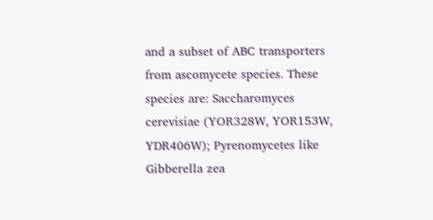and a subset of ABC transporters from ascomycete species. These species are: Saccharomyces cerevisiae (YOR328W, YOR153W, YDR406W); Pyrenomycetes like Gibberella zea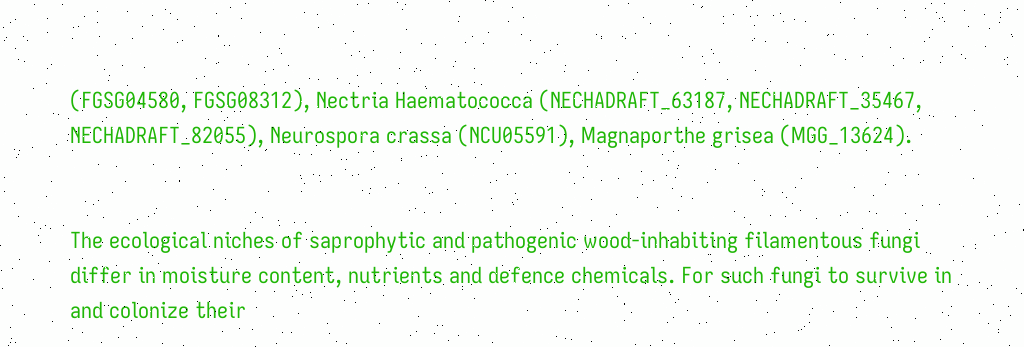(FGSG04580, FGSG08312), Nectria Haematococca (NECHADRAFT_63187, NECHADRAFT_35467, NECHADRAFT_82055), Neurospora crassa (NCU05591), Magnaporthe grisea (MGG_13624).


The ecological niches of saprophytic and pathogenic wood-inhabiting filamentous fungi differ in moisture content, nutrients and defence chemicals. For such fungi to survive in and colonize their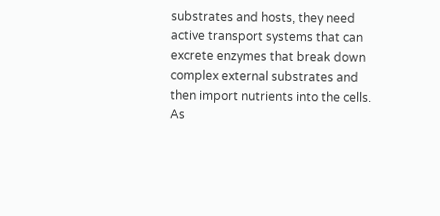substrates and hosts, they need active transport systems that can excrete enzymes that break down complex external substrates and then import nutrients into the cells. As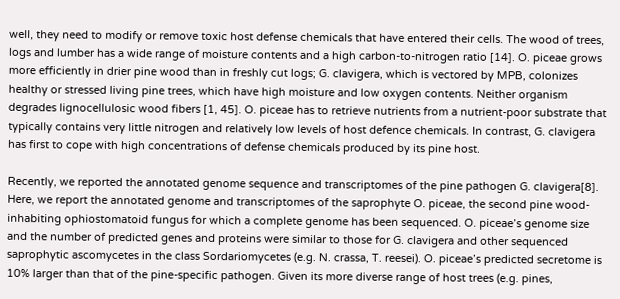well, they need to modify or remove toxic host defense chemicals that have entered their cells. The wood of trees, logs and lumber has a wide range of moisture contents and a high carbon-to-nitrogen ratio [14]. O. piceae grows more efficiently in drier pine wood than in freshly cut logs; G. clavigera, which is vectored by MPB, colonizes healthy or stressed living pine trees, which have high moisture and low oxygen contents. Neither organism degrades lignocellulosic wood fibers [1, 45]. O. piceae has to retrieve nutrients from a nutrient-poor substrate that typically contains very little nitrogen and relatively low levels of host defence chemicals. In contrast, G. clavigera has first to cope with high concentrations of defense chemicals produced by its pine host.

Recently, we reported the annotated genome sequence and transcriptomes of the pine pathogen G. clavigera[8]. Here, we report the annotated genome and transcriptomes of the saprophyte O. piceae, the second pine wood-inhabiting ophiostomatoid fungus for which a complete genome has been sequenced. O. piceae’s genome size and the number of predicted genes and proteins were similar to those for G. clavigera and other sequenced saprophytic ascomycetes in the class Sordariomycetes (e.g. N. crassa, T. reesei). O. piceae’s predicted secretome is 10% larger than that of the pine-specific pathogen. Given its more diverse range of host trees (e.g. pines,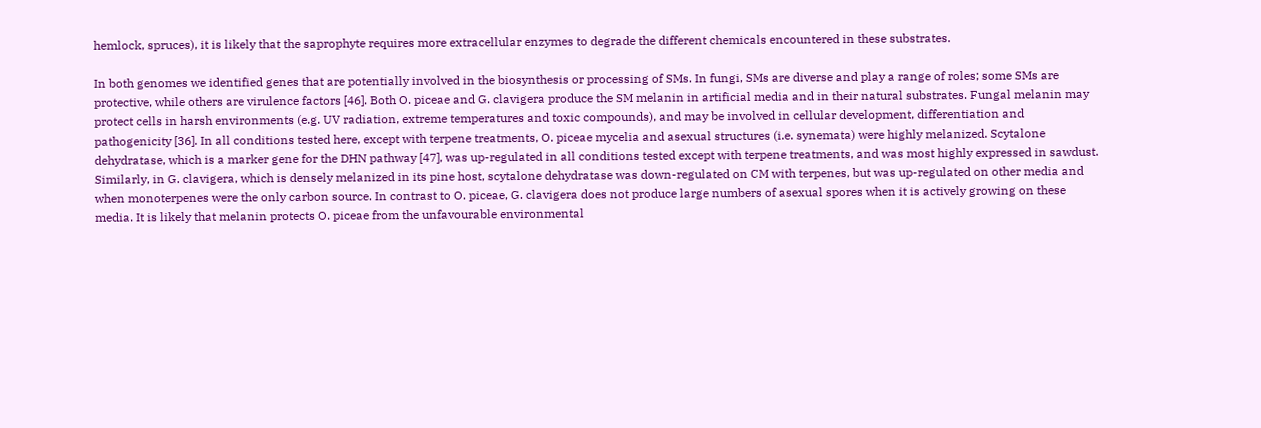hemlock, spruces), it is likely that the saprophyte requires more extracellular enzymes to degrade the different chemicals encountered in these substrates.

In both genomes we identified genes that are potentially involved in the biosynthesis or processing of SMs. In fungi, SMs are diverse and play a range of roles; some SMs are protective, while others are virulence factors [46]. Both O. piceae and G. clavigera produce the SM melanin in artificial media and in their natural substrates. Fungal melanin may protect cells in harsh environments (e.g. UV radiation, extreme temperatures and toxic compounds), and may be involved in cellular development, differentiation and pathogenicity [36]. In all conditions tested here, except with terpene treatments, O. piceae mycelia and asexual structures (i.e. synemata) were highly melanized. Scytalone dehydratase, which is a marker gene for the DHN pathway [47], was up-regulated in all conditions tested except with terpene treatments, and was most highly expressed in sawdust. Similarly, in G. clavigera, which is densely melanized in its pine host, scytalone dehydratase was down-regulated on CM with terpenes, but was up-regulated on other media and when monoterpenes were the only carbon source. In contrast to O. piceae, G. clavigera does not produce large numbers of asexual spores when it is actively growing on these media. It is likely that melanin protects O. piceae from the unfavourable environmental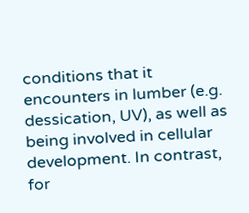conditions that it encounters in lumber (e.g. dessication, UV), as well as being involved in cellular development. In contrast, for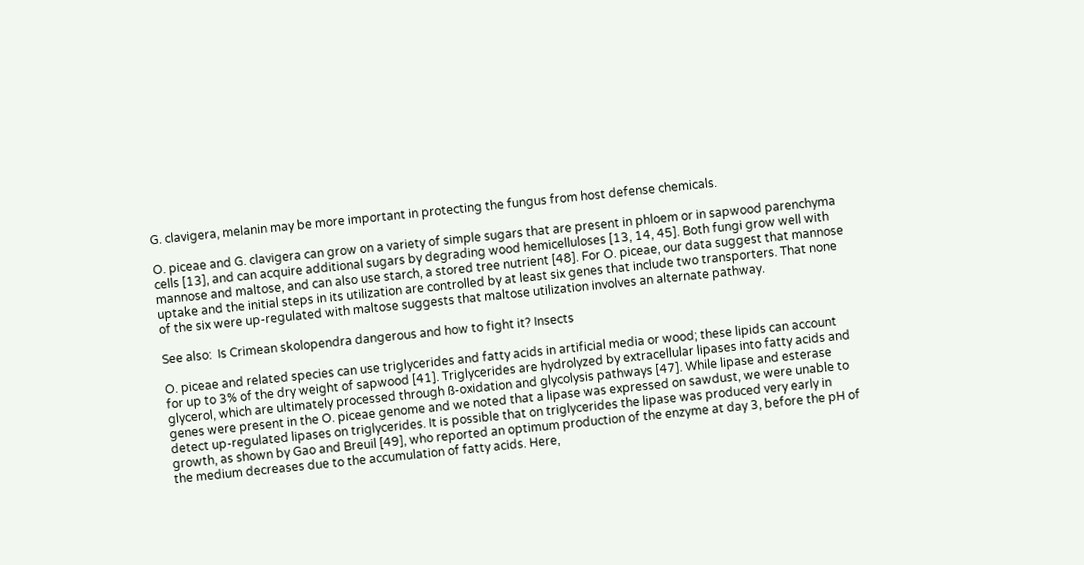G. clavigera, melanin may be more important in protecting the fungus from host defense chemicals.

O. piceae and G. clavigera can grow on a variety of simple sugars that are present in phloem or in sapwood parenchyma cells [13], and can acquire additional sugars by degrading wood hemicelluloses [13, 14, 45]. Both fungi grow well with mannose and maltose, and can also use starch, a stored tree nutrient [48]. For O. piceae, our data suggest that mannose uptake and the initial steps in its utilization are controlled by at least six genes that include two transporters. That none of the six were up-regulated with maltose suggests that maltose utilization involves an alternate pathway.

See also:  Is Crimean skolopendra dangerous and how to fight it? Insects

O. piceae and related species can use triglycerides and fatty acids in artificial media or wood; these lipids can account for up to 3% of the dry weight of sapwood [41]. Triglycerides are hydrolyzed by extracellular lipases into fatty acids and glycerol, which are ultimately processed through ß-oxidation and glycolysis pathways [47]. While lipase and esterase genes were present in the O. piceae genome and we noted that a lipase was expressed on sawdust, we were unable to detect up-regulated lipases on triglycerides. It is possible that on triglycerides the lipase was produced very early in growth, as shown by Gao and Breuil [49], who reported an optimum production of the enzyme at day 3, before the pH of the medium decreases due to the accumulation of fatty acids. Here,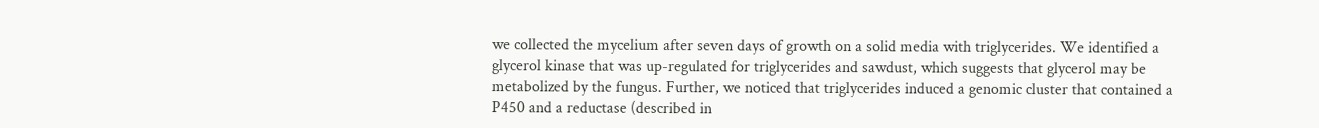we collected the mycelium after seven days of growth on a solid media with triglycerides. We identified a glycerol kinase that was up-regulated for triglycerides and sawdust, which suggests that glycerol may be metabolized by the fungus. Further, we noticed that triglycerides induced a genomic cluster that contained a P450 and a reductase (described in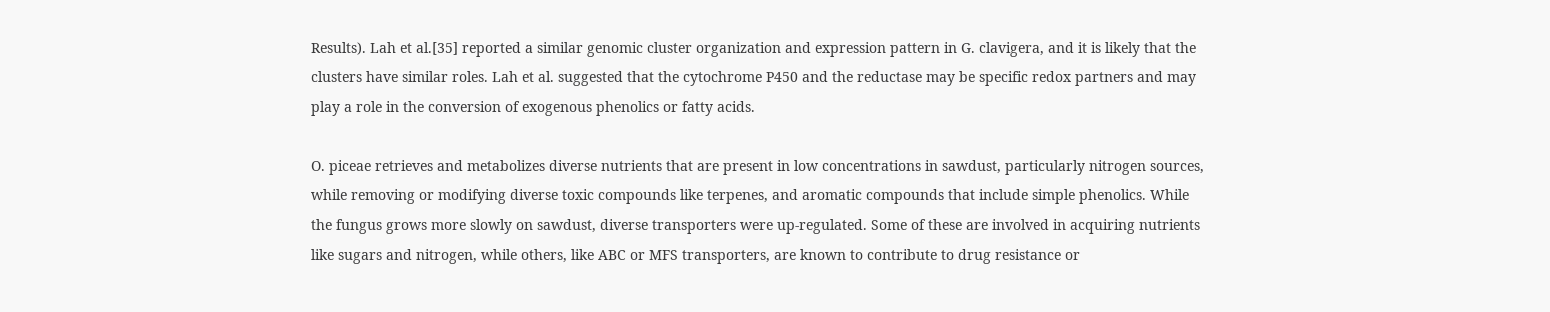Results). Lah et al.[35] reported a similar genomic cluster organization and expression pattern in G. clavigera, and it is likely that the clusters have similar roles. Lah et al. suggested that the cytochrome P450 and the reductase may be specific redox partners and may play a role in the conversion of exogenous phenolics or fatty acids.

O. piceae retrieves and metabolizes diverse nutrients that are present in low concentrations in sawdust, particularly nitrogen sources, while removing or modifying diverse toxic compounds like terpenes, and aromatic compounds that include simple phenolics. While the fungus grows more slowly on sawdust, diverse transporters were up-regulated. Some of these are involved in acquiring nutrients like sugars and nitrogen, while others, like ABC or MFS transporters, are known to contribute to drug resistance or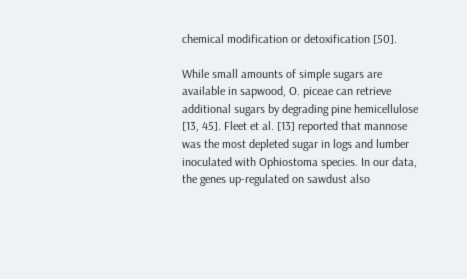chemical modification or detoxification [50].

While small amounts of simple sugars are available in sapwood, O. piceae can retrieve additional sugars by degrading pine hemicellulose [13, 45]. Fleet et al. [13] reported that mannose was the most depleted sugar in logs and lumber inoculated with Ophiostoma species. In our data, the genes up-regulated on sawdust also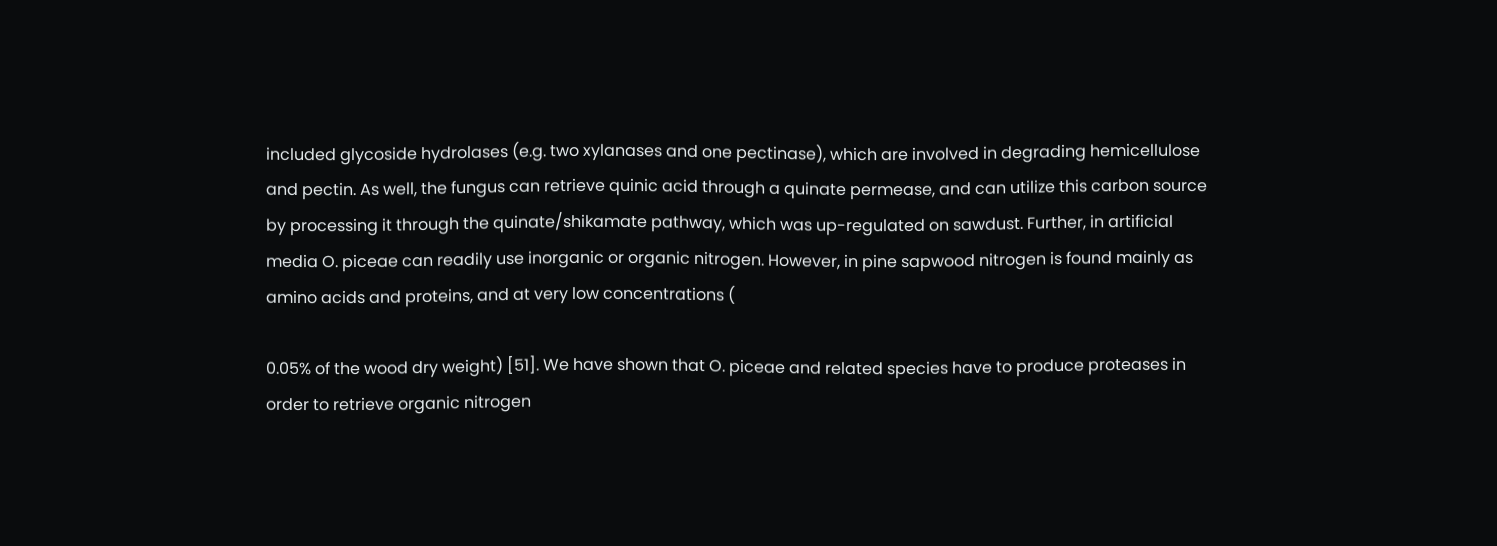included glycoside hydrolases (e.g. two xylanases and one pectinase), which are involved in degrading hemicellulose and pectin. As well, the fungus can retrieve quinic acid through a quinate permease, and can utilize this carbon source by processing it through the quinate/shikamate pathway, which was up-regulated on sawdust. Further, in artificial media O. piceae can readily use inorganic or organic nitrogen. However, in pine sapwood nitrogen is found mainly as amino acids and proteins, and at very low concentrations (

0.05% of the wood dry weight) [51]. We have shown that O. piceae and related species have to produce proteases in order to retrieve organic nitrogen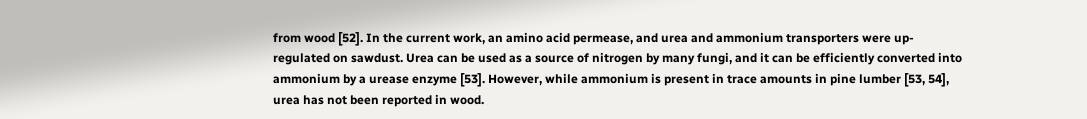from wood [52]. In the current work, an amino acid permease, and urea and ammonium transporters were up-regulated on sawdust. Urea can be used as a source of nitrogen by many fungi, and it can be efficiently converted into ammonium by a urease enzyme [53]. However, while ammonium is present in trace amounts in pine lumber [53, 54], urea has not been reported in wood.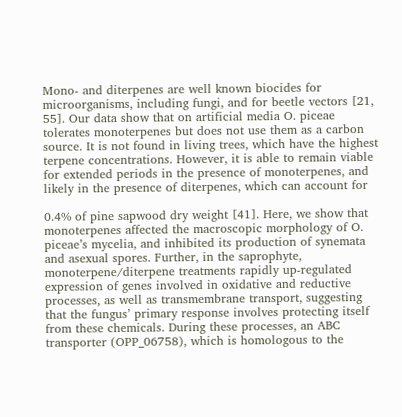Mono- and diterpenes are well known biocides for microorganisms, including fungi, and for beetle vectors [21, 55]. Our data show that on artificial media O. piceae tolerates monoterpenes but does not use them as a carbon source. It is not found in living trees, which have the highest terpene concentrations. However, it is able to remain viable for extended periods in the presence of monoterpenes, and likely in the presence of diterpenes, which can account for

0.4% of pine sapwood dry weight [41]. Here, we show that monoterpenes affected the macroscopic morphology of O. piceae’s mycelia, and inhibited its production of synemata and asexual spores. Further, in the saprophyte, monoterpene/diterpene treatments rapidly up-regulated expression of genes involved in oxidative and reductive processes, as well as transmembrane transport, suggesting that the fungus’ primary response involves protecting itself from these chemicals. During these processes, an ABC transporter (OPP_06758), which is homologous to the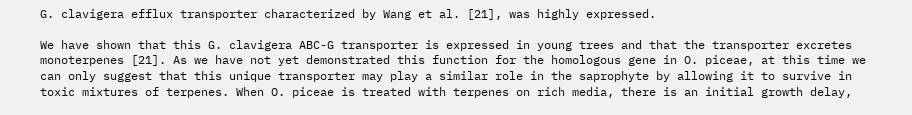G. clavigera efflux transporter characterized by Wang et al. [21], was highly expressed.

We have shown that this G. clavigera ABC-G transporter is expressed in young trees and that the transporter excretes monoterpenes [21]. As we have not yet demonstrated this function for the homologous gene in O. piceae, at this time we can only suggest that this unique transporter may play a similar role in the saprophyte by allowing it to survive in toxic mixtures of terpenes. When O. piceae is treated with terpenes on rich media, there is an initial growth delay,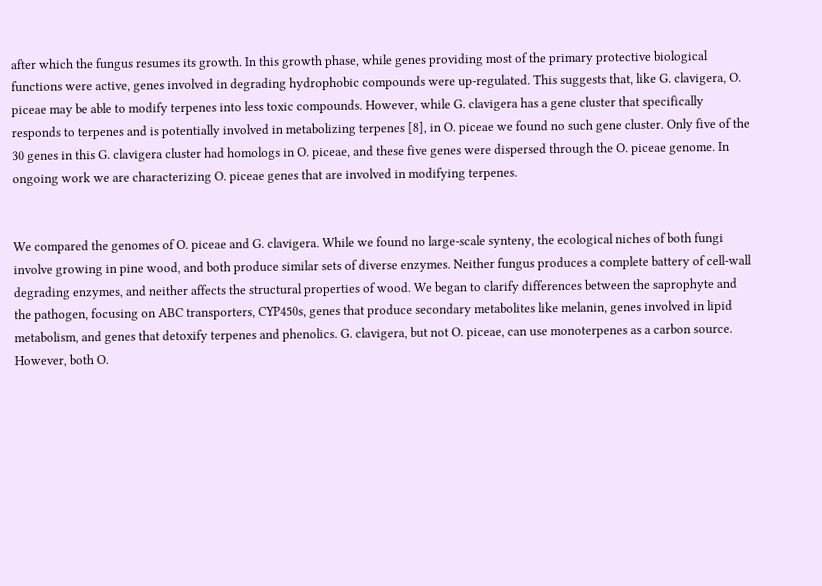after which the fungus resumes its growth. In this growth phase, while genes providing most of the primary protective biological functions were active, genes involved in degrading hydrophobic compounds were up-regulated. This suggests that, like G. clavigera, O. piceae may be able to modify terpenes into less toxic compounds. However, while G. clavigera has a gene cluster that specifically responds to terpenes and is potentially involved in metabolizing terpenes [8], in O. piceae we found no such gene cluster. Only five of the 30 genes in this G. clavigera cluster had homologs in O. piceae, and these five genes were dispersed through the O. piceae genome. In ongoing work we are characterizing O. piceae genes that are involved in modifying terpenes.


We compared the genomes of O. piceae and G. clavigera. While we found no large-scale synteny, the ecological niches of both fungi involve growing in pine wood, and both produce similar sets of diverse enzymes. Neither fungus produces a complete battery of cell-wall degrading enzymes, and neither affects the structural properties of wood. We began to clarify differences between the saprophyte and the pathogen, focusing on ABC transporters, CYP450s, genes that produce secondary metabolites like melanin, genes involved in lipid metabolism, and genes that detoxify terpenes and phenolics. G. clavigera, but not O. piceae, can use monoterpenes as a carbon source. However, both O.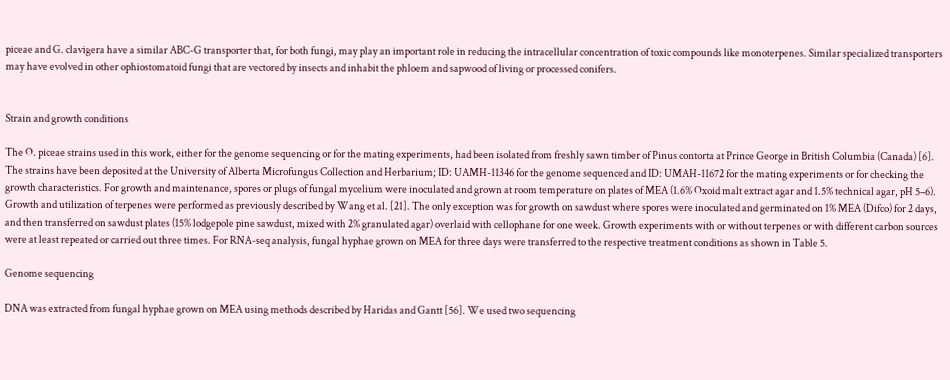piceae and G. clavigera have a similar ABC-G transporter that, for both fungi, may play an important role in reducing the intracellular concentration of toxic compounds like monoterpenes. Similar specialized transporters may have evolved in other ophiostomatoid fungi that are vectored by insects and inhabit the phloem and sapwood of living or processed conifers.


Strain and growth conditions

The O. piceae strains used in this work, either for the genome sequencing or for the mating experiments, had been isolated from freshly sawn timber of Pinus contorta at Prince George in British Columbia (Canada) [6]. The strains have been deposited at the University of Alberta Microfungus Collection and Herbarium; ID: UAMH-11346 for the genome sequenced and ID: UMAH-11672 for the mating experiments or for checking the growth characteristics. For growth and maintenance, spores or plugs of fungal mycelium were inoculated and grown at room temperature on plates of MEA (1.6% Oxoid malt extract agar and 1.5% technical agar, pH 5–6). Growth and utilization of terpenes were performed as previously described by Wang et al. [21]. The only exception was for growth on sawdust where spores were inoculated and germinated on 1% MEA (Difco) for 2 days, and then transferred on sawdust plates (15% lodgepole pine sawdust, mixed with 2% granulated agar) overlaid with cellophane for one week. Growth experiments with or without terpenes or with different carbon sources were at least repeated or carried out three times. For RNA-seq analysis, fungal hyphae grown on MEA for three days were transferred to the respective treatment conditions as shown in Table 5.

Genome sequencing

DNA was extracted from fungal hyphae grown on MEA using methods described by Haridas and Gantt [56]. We used two sequencing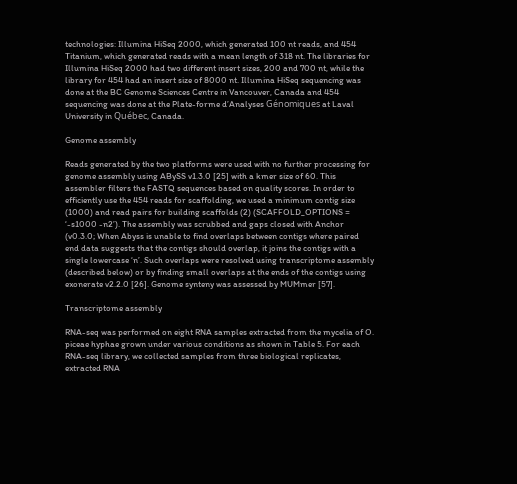technologies: Illumina HiSeq 2000, which generated 100 nt reads, and 454 Titanium, which generated reads with a mean length of 318 nt. The libraries for Illumina HiSeq 2000 had two different insert sizes, 200 and 700 nt, while the library for 454 had an insert size of 8000 nt. Illumina HiSeq sequencing was done at the BC Genome Sciences Centre in Vancouver, Canada and 454 sequencing was done at the Plate-forme d’Analyses Génomiques at Laval University in Québec, Canada.

Genome assembly

Reads generated by the two platforms were used with no further processing for genome assembly using ABySS v1.3.0 [25] with a kmer size of 60. This assembler filters the FASTQ sequences based on quality scores. In order to efficiently use the 454 reads for scaffolding, we used a minimum contig size (1000) and read pairs for building scaffolds (2) (SCAFFOLD_OPTIONS = ‘-s1000 -n2’). The assembly was scrubbed and gaps closed with Anchor (v0.3.0; When Abyss is unable to find overlaps between contigs where paired end data suggests that the contigs should overlap, it joins the contigs with a single lowercase ‘n’. Such overlaps were resolved using transcriptome assembly (described below) or by finding small overlaps at the ends of the contigs using exonerate v2.2.0 [26]. Genome synteny was assessed by MUMmer [57].

Transcriptome assembly

RNA-seq was performed on eight RNA samples extracted from the mycelia of O. piceae hyphae grown under various conditions as shown in Table 5. For each RNA-seq library, we collected samples from three biological replicates, extracted RNA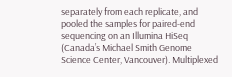separately from each replicate, and pooled the samples for paired-end sequencing on an Illumina HiSeq (Canada’s Michael Smith Genome Science Center, Vancouver). Multiplexed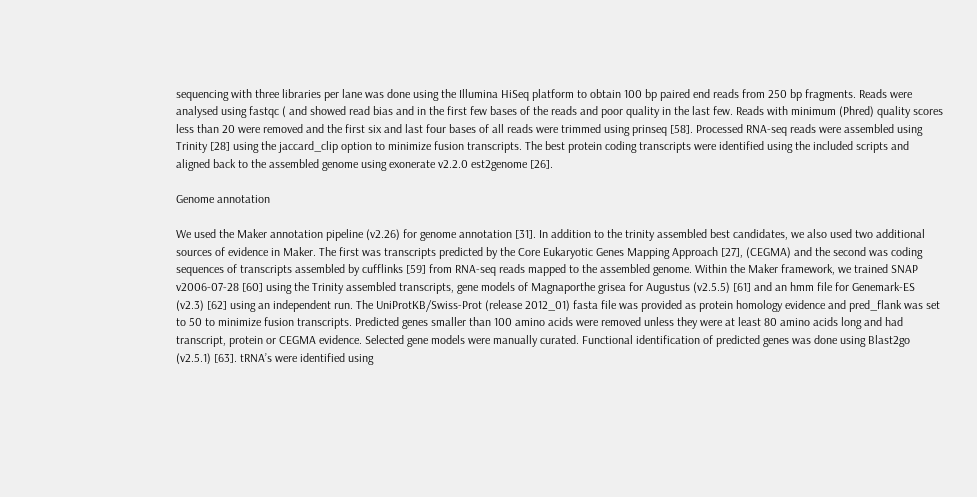sequencing with three libraries per lane was done using the Illumina HiSeq platform to obtain 100 bp paired end reads from 250 bp fragments. Reads were analysed using fastqc ( and showed read bias and in the first few bases of the reads and poor quality in the last few. Reads with minimum (Phred) quality scores less than 20 were removed and the first six and last four bases of all reads were trimmed using prinseq [58]. Processed RNA-seq reads were assembled using Trinity [28] using the jaccard_clip option to minimize fusion transcripts. The best protein coding transcripts were identified using the included scripts and aligned back to the assembled genome using exonerate v2.2.0 est2genome [26].

Genome annotation

We used the Maker annotation pipeline (v2.26) for genome annotation [31]. In addition to the trinity assembled best candidates, we also used two additional sources of evidence in Maker. The first was transcripts predicted by the Core Eukaryotic Genes Mapping Approach [27], (CEGMA) and the second was coding sequences of transcripts assembled by cufflinks [59] from RNA-seq reads mapped to the assembled genome. Within the Maker framework, we trained SNAP v2006-07-28 [60] using the Trinity assembled transcripts, gene models of Magnaporthe grisea for Augustus (v2.5.5) [61] and an hmm file for Genemark-ES (v2.3) [62] using an independent run. The UniProtKB/Swiss-Prot (release 2012_01) fasta file was provided as protein homology evidence and pred_flank was set to 50 to minimize fusion transcripts. Predicted genes smaller than 100 amino acids were removed unless they were at least 80 amino acids long and had transcript, protein or CEGMA evidence. Selected gene models were manually curated. Functional identification of predicted genes was done using Blast2go (v2.5.1) [63]. tRNA’s were identified using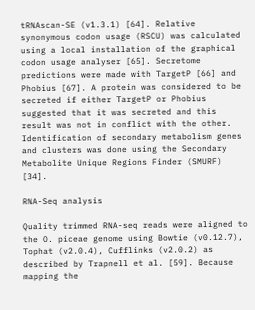tRNAscan-SE (v1.3.1) [64]. Relative synonymous codon usage (RSCU) was calculated using a local installation of the graphical codon usage analyser [65]. Secretome predictions were made with TargetP [66] and Phobius [67]. A protein was considered to be secreted if either TargetP or Phobius suggested that it was secreted and this result was not in conflict with the other. Identification of secondary metabolism genes and clusters was done using the Secondary Metabolite Unique Regions Finder (SMURF) [34].

RNA-Seq analysis

Quality trimmed RNA-seq reads were aligned to the O. piceae genome using Bowtie (v0.12.7), Tophat (v2.0.4), Cufflinks (v2.0.2) as described by Trapnell et al. [59]. Because mapping the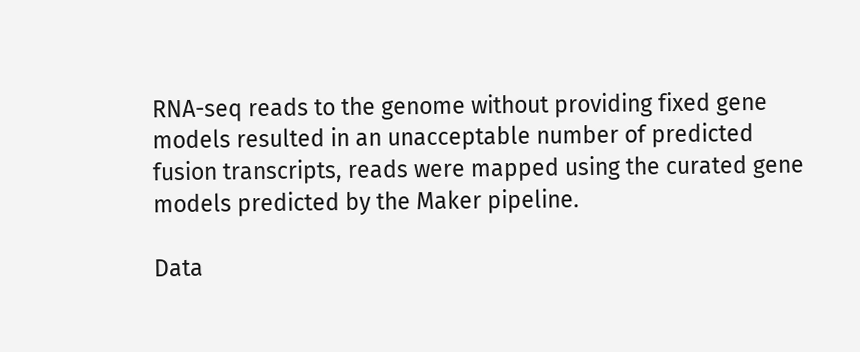RNA-seq reads to the genome without providing fixed gene models resulted in an unacceptable number of predicted fusion transcripts, reads were mapped using the curated gene models predicted by the Maker pipeline.

Data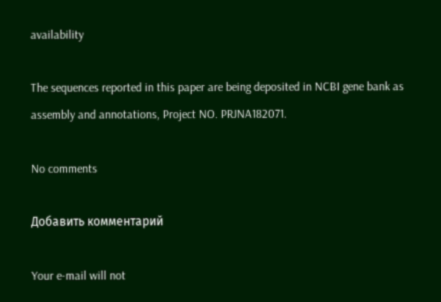availability

The sequences reported in this paper are being deposited in NCBI gene bank as assembly and annotations, Project NO. PRJNA182071.

No comments

Добавить комментарий

Your e-mail will not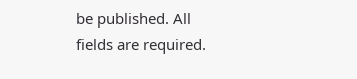be published. All fields are required.